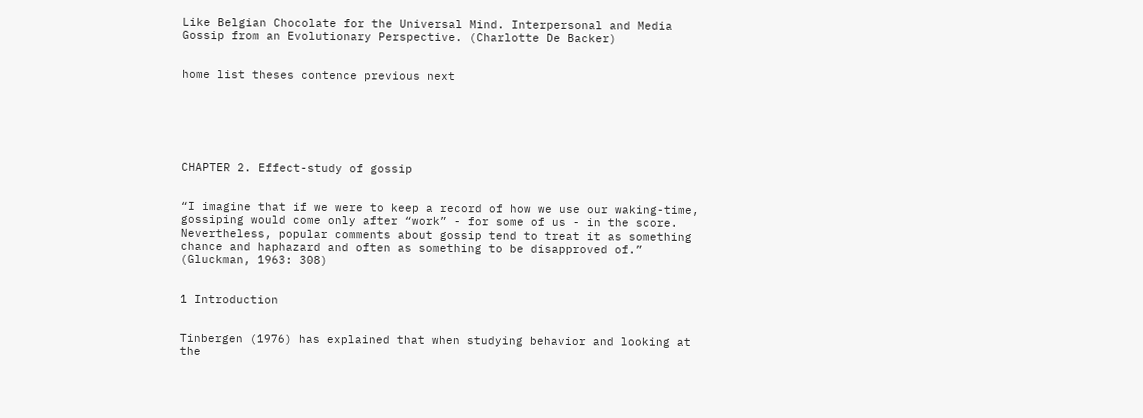Like Belgian Chocolate for the Universal Mind. Interpersonal and Media Gossip from an Evolutionary Perspective. (Charlotte De Backer)


home list theses contence previous next






CHAPTER 2. Effect-study of gossip


“I imagine that if we were to keep a record of how we use our waking-time, gossiping would come only after “work” - for some of us - in the score. Nevertheless, popular comments about gossip tend to treat it as something chance and haphazard and often as something to be disapproved of.” (Gluckman, 1963: 308)


1 Introduction


Tinbergen (1976) has explained that when studying behavior and looking at the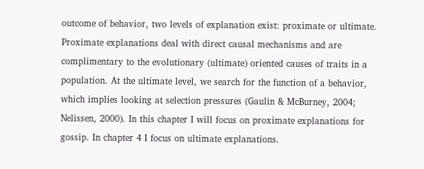outcome of behavior, two levels of explanation exist: proximate or ultimate. Proximate explanations deal with direct causal mechanisms and are complimentary to the evolutionary (ultimate) oriented causes of traits in a population. At the ultimate level, we search for the function of a behavior, which implies looking at selection pressures (Gaulin & McBurney, 2004; Nelissen, 2000). In this chapter I will focus on proximate explanations for gossip. In chapter 4 I focus on ultimate explanations.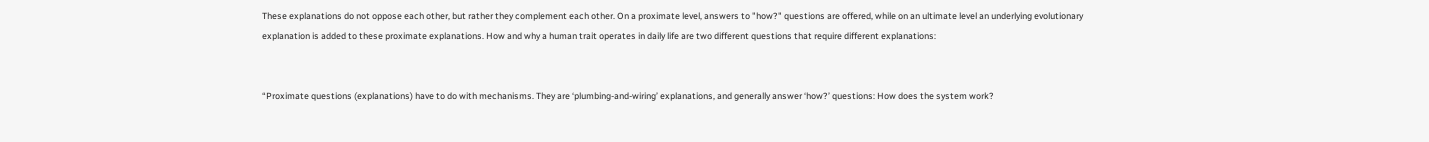These explanations do not oppose each other, but rather they complement each other. On a proximate level, answers to "how?" questions are offered, while on an ultimate level an underlying evolutionary explanation is added to these proximate explanations. How and why a human trait operates in daily life are two different questions that require different explanations:


“Proximate questions (explanations) have to do with mechanisms. They are ‘plumbing-and-wiring’ explanations, and generally answer ‘how?’ questions: How does the system work?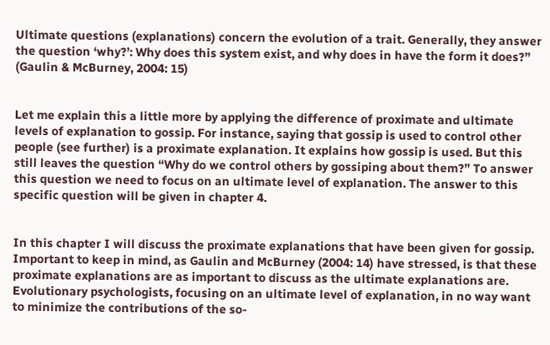Ultimate questions (explanations) concern the evolution of a trait. Generally, they answer the question ‘why?’: Why does this system exist, and why does in have the form it does?” (Gaulin & McBurney, 2004: 15)


Let me explain this a little more by applying the difference of proximate and ultimate levels of explanation to gossip. For instance, saying that gossip is used to control other people (see further) is a proximate explanation. It explains how gossip is used. But this still leaves the question “Why do we control others by gossiping about them?” To answer this question we need to focus on an ultimate level of explanation. The answer to this specific question will be given in chapter 4.


In this chapter I will discuss the proximate explanations that have been given for gossip. Important to keep in mind, as Gaulin and McBurney (2004: 14) have stressed, is that these proximate explanations are as important to discuss as the ultimate explanations are. Evolutionary psychologists, focusing on an ultimate level of explanation, in no way want to minimize the contributions of the so-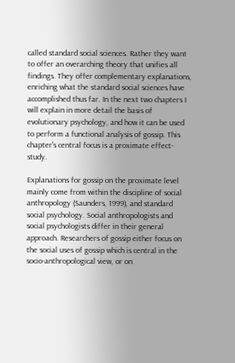called standard social sciences. Rather they want to offer an overarching theory that unifies all findings. They offer complementary explanations, enriching what the standard social sciences have accomplished thus far. In the next two chapters I will explain in more detail the basis of evolutionary psychology, and how it can be used to perform a functional analysis of gossip. This chapter's central focus is a proximate effect-study.

Explanations for gossip on the proximate level mainly come from within the discipline of social anthropology (Saunders, 1999), and standard social psychology. Social anthropologists and social psychologists differ in their general approach. Researchers of gossip either focus on the social uses of gossip which is central in the socio-anthropological view, or on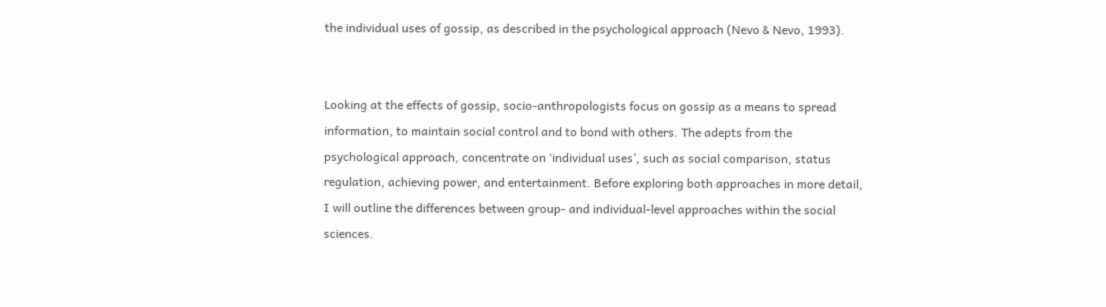the individual uses of gossip, as described in the psychological approach (Nevo & Nevo, 1993).


Looking at the effects of gossip, socio-anthropologists focus on gossip as a means to spread information, to maintain social control and to bond with others. The adepts from the psychological approach, concentrate on ‘individual uses’, such as social comparison, status regulation, achieving power, and entertainment. Before exploring both approaches in more detail, I will outline the differences between group- and individual-level approaches within the social sciences.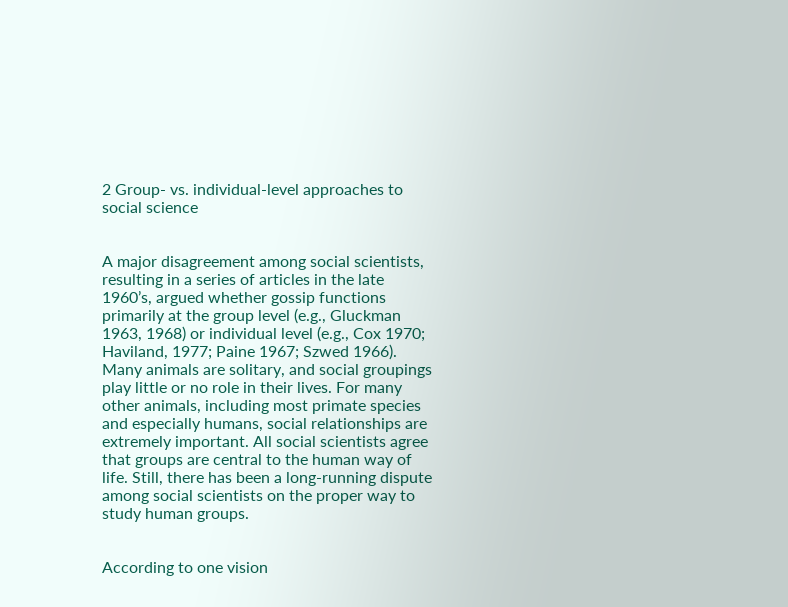2 Group- vs. individual-level approaches to social science


A major disagreement among social scientists, resulting in a series of articles in the late 1960’s, argued whether gossip functions primarily at the group level (e.g., Gluckman 1963, 1968) or individual level (e.g., Cox 1970; Haviland, 1977; Paine 1967; Szwed 1966). Many animals are solitary, and social groupings play little or no role in their lives. For many other animals, including most primate species and especially humans, social relationships are extremely important. All social scientists agree that groups are central to the human way of life. Still, there has been a long-running dispute among social scientists on the proper way to study human groups.


According to one vision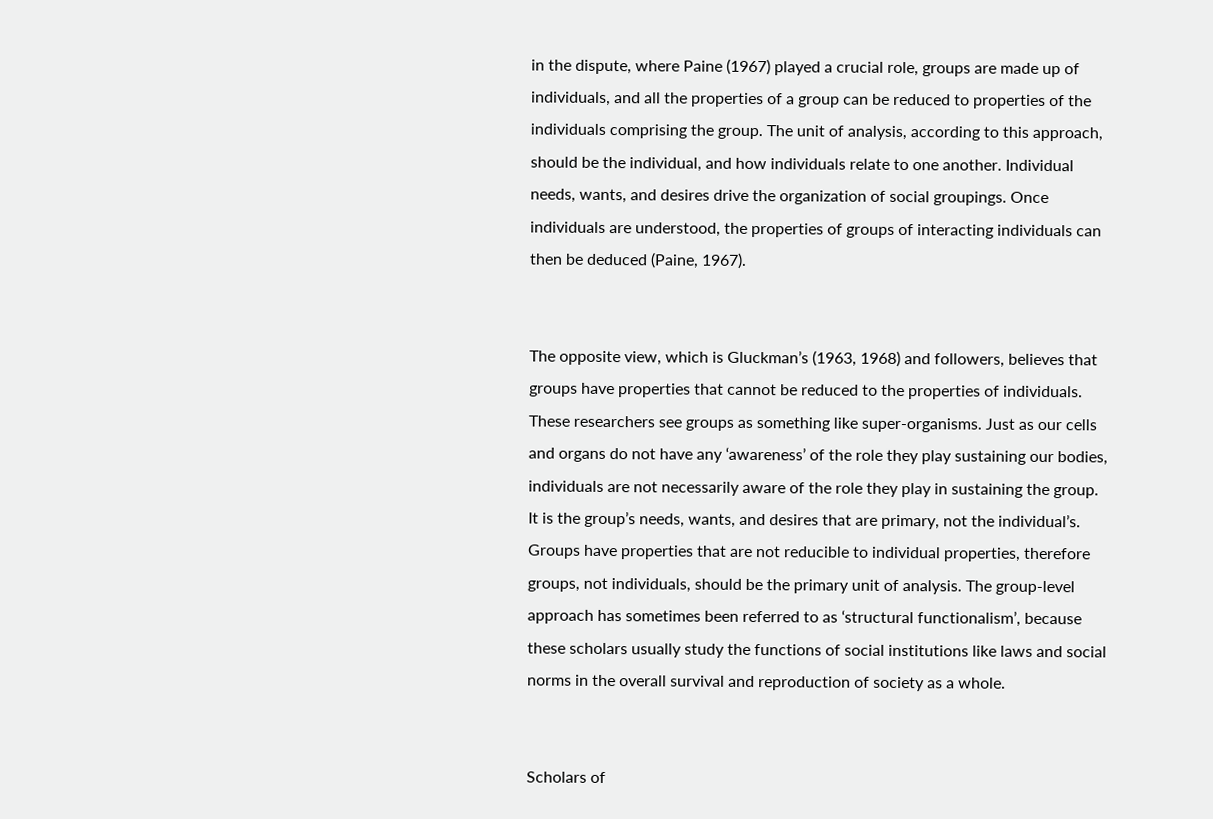in the dispute, where Paine (1967) played a crucial role, groups are made up of individuals, and all the properties of a group can be reduced to properties of the individuals comprising the group. The unit of analysis, according to this approach, should be the individual, and how individuals relate to one another. Individual needs, wants, and desires drive the organization of social groupings. Once individuals are understood, the properties of groups of interacting individuals can then be deduced (Paine, 1967).


The opposite view, which is Gluckman’s (1963, 1968) and followers, believes that groups have properties that cannot be reduced to the properties of individuals. These researchers see groups as something like super-organisms. Just as our cells and organs do not have any ‘awareness’ of the role they play sustaining our bodies, individuals are not necessarily aware of the role they play in sustaining the group. It is the group’s needs, wants, and desires that are primary, not the individual’s. Groups have properties that are not reducible to individual properties, therefore groups, not individuals, should be the primary unit of analysis. The group-level approach has sometimes been referred to as ‘structural functionalism’, because these scholars usually study the functions of social institutions like laws and social norms in the overall survival and reproduction of society as a whole.


Scholars of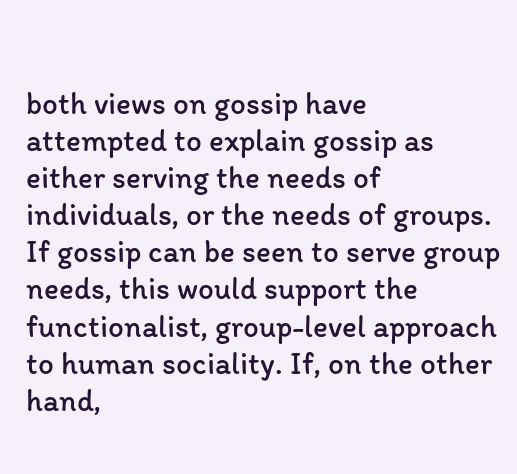both views on gossip have attempted to explain gossip as either serving the needs of individuals, or the needs of groups. If gossip can be seen to serve group needs, this would support the functionalist, group-level approach to human sociality. If, on the other hand,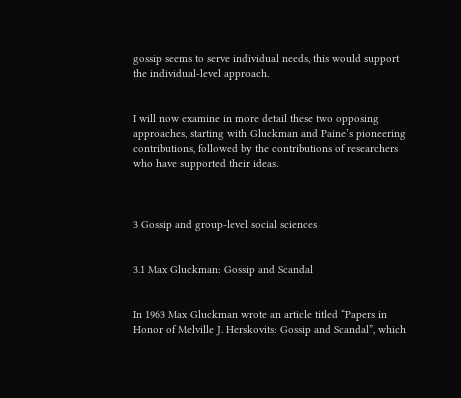gossip seems to serve individual needs, this would support the individual-level approach.


I will now examine in more detail these two opposing approaches, starting with Gluckman and Paine’s pioneering contributions, followed by the contributions of researchers who have supported their ideas.



3 Gossip and group-level social sciences


3.1 Max Gluckman: Gossip and Scandal


In 1963 Max Gluckman wrote an article titled “Papers in Honor of Melville J. Herskovits: Gossip and Scandal”, which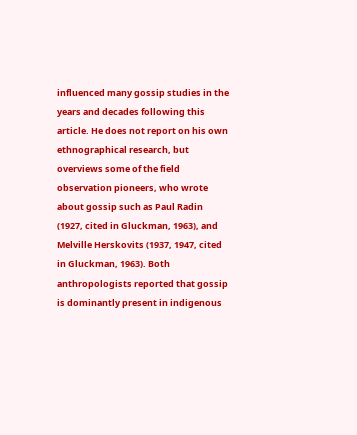influenced many gossip studies in the years and decades following this article. He does not report on his own ethnographical research, but overviews some of the field observation pioneers, who wrote about gossip such as Paul Radin (1927, cited in Gluckman, 1963), and Melville Herskovits (1937, 1947, cited in Gluckman, 1963). Both anthropologists reported that gossip is dominantly present in indigenous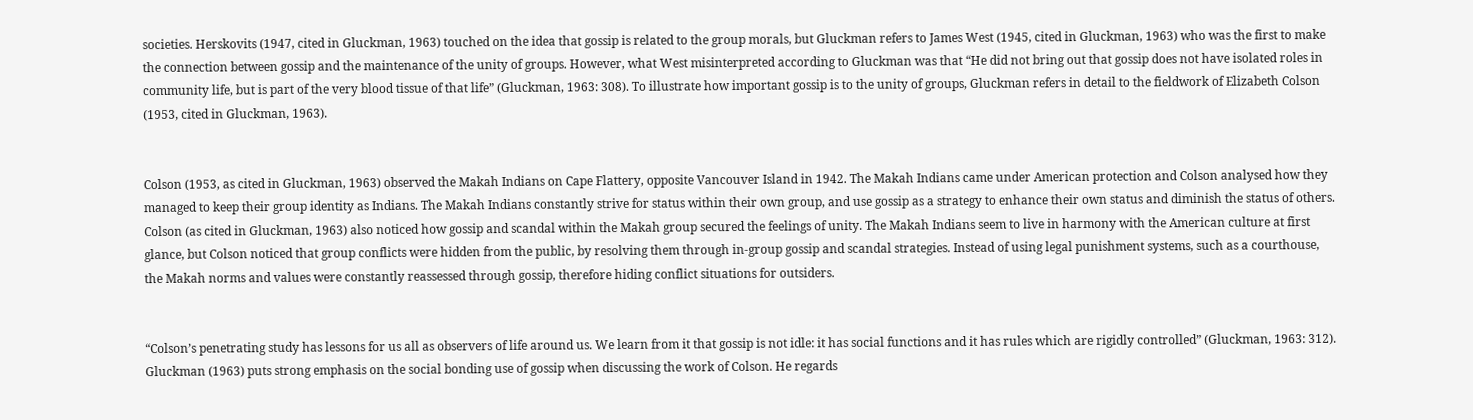societies. Herskovits (1947, cited in Gluckman, 1963) touched on the idea that gossip is related to the group morals, but Gluckman refers to James West (1945, cited in Gluckman, 1963) who was the first to make the connection between gossip and the maintenance of the unity of groups. However, what West misinterpreted according to Gluckman was that “He did not bring out that gossip does not have isolated roles in community life, but is part of the very blood tissue of that life” (Gluckman, 1963: 308). To illustrate how important gossip is to the unity of groups, Gluckman refers in detail to the fieldwork of Elizabeth Colson (1953, cited in Gluckman, 1963).


Colson (1953, as cited in Gluckman, 1963) observed the Makah Indians on Cape Flattery, opposite Vancouver Island in 1942. The Makah Indians came under American protection and Colson analysed how they managed to keep their group identity as Indians. The Makah Indians constantly strive for status within their own group, and use gossip as a strategy to enhance their own status and diminish the status of others. Colson (as cited in Gluckman, 1963) also noticed how gossip and scandal within the Makah group secured the feelings of unity. The Makah Indians seem to live in harmony with the American culture at first glance, but Colson noticed that group conflicts were hidden from the public, by resolving them through in-group gossip and scandal strategies. Instead of using legal punishment systems, such as a courthouse, the Makah norms and values were constantly reassessed through gossip, therefore hiding conflict situations for outsiders.


“Colson’s penetrating study has lessons for us all as observers of life around us. We learn from it that gossip is not idle: it has social functions and it has rules which are rigidly controlled” (Gluckman, 1963: 312). Gluckman (1963) puts strong emphasis on the social bonding use of gossip when discussing the work of Colson. He regards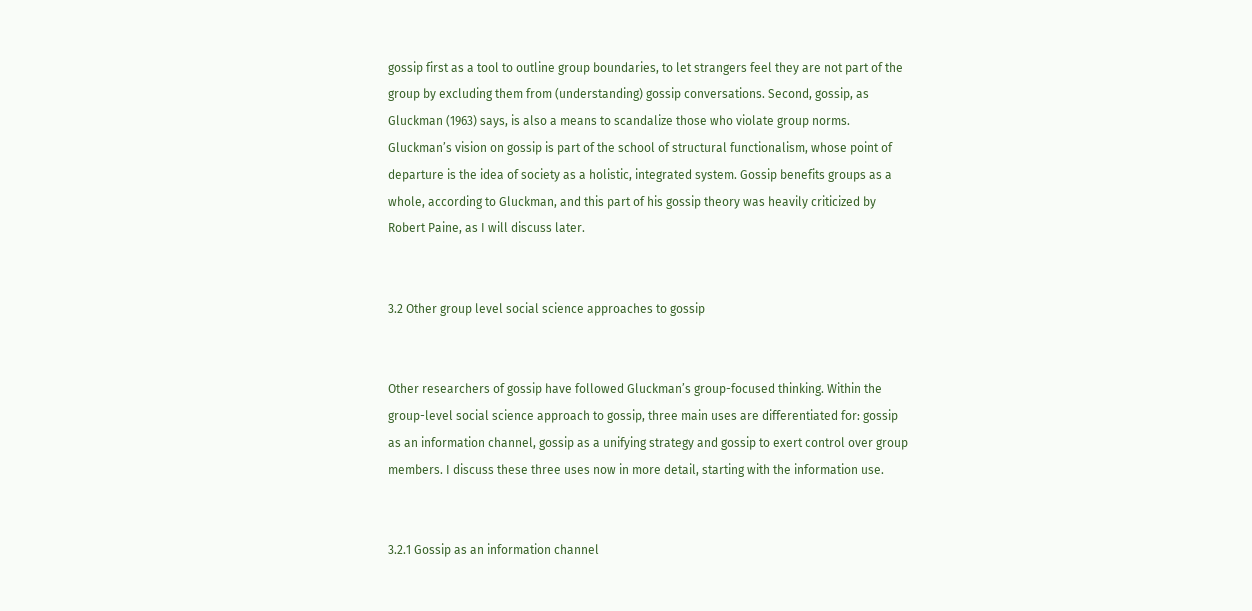gossip first as a tool to outline group boundaries, to let strangers feel they are not part of the group by excluding them from (understanding) gossip conversations. Second, gossip, as Gluckman (1963) says, is also a means to scandalize those who violate group norms. Gluckman’s vision on gossip is part of the school of structural functionalism, whose point of departure is the idea of society as a holistic, integrated system. Gossip benefits groups as a whole, according to Gluckman, and this part of his gossip theory was heavily criticized by Robert Paine, as I will discuss later.


3.2 Other group level social science approaches to gossip


Other researchers of gossip have followed Gluckman’s group-focused thinking. Within the group-level social science approach to gossip, three main uses are differentiated for: gossip as an information channel, gossip as a unifying strategy and gossip to exert control over group members. I discuss these three uses now in more detail, starting with the information use.


3.2.1 Gossip as an information channel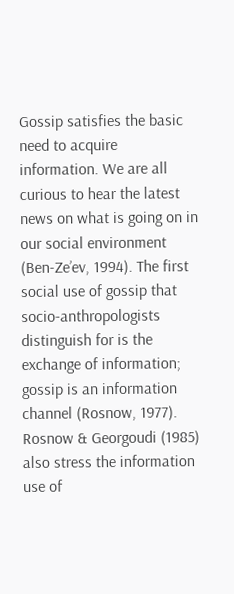Gossip satisfies the basic need to acquire information. We are all curious to hear the latest news on what is going on in our social environment (Ben-Ze’ev, 1994). The first social use of gossip that socio-anthropologists distinguish for is the exchange of information; gossip is an information channel (Rosnow, 1977). Rosnow & Georgoudi (1985) also stress the information use of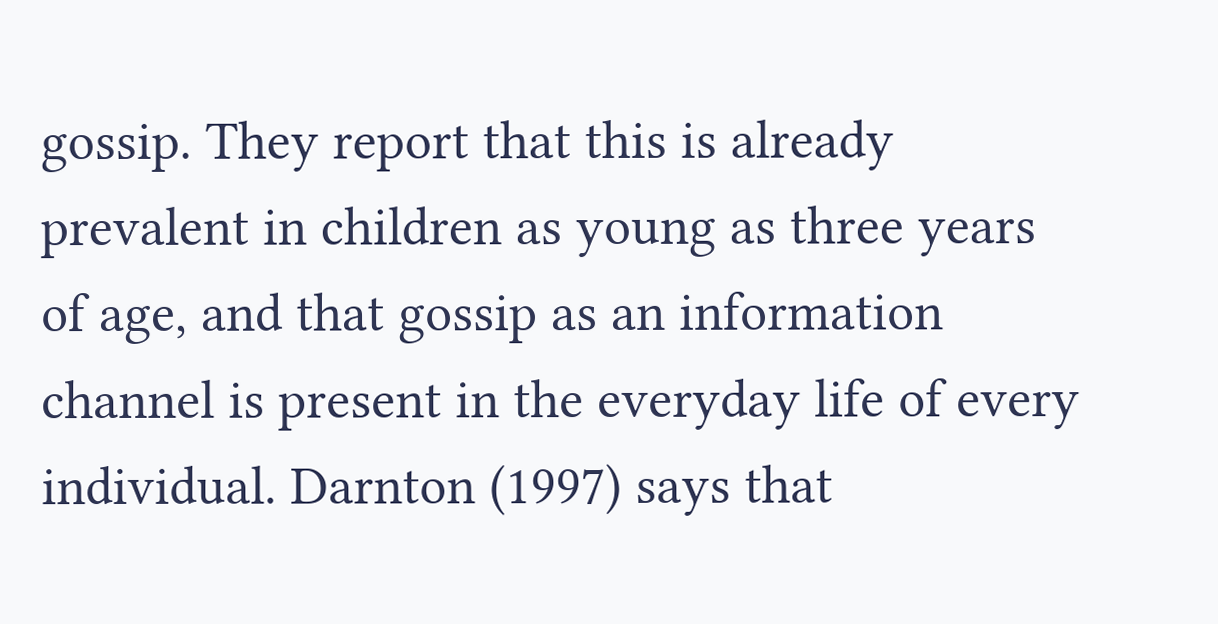gossip. They report that this is already prevalent in children as young as three years of age, and that gossip as an information channel is present in the everyday life of every individual. Darnton (1997) says that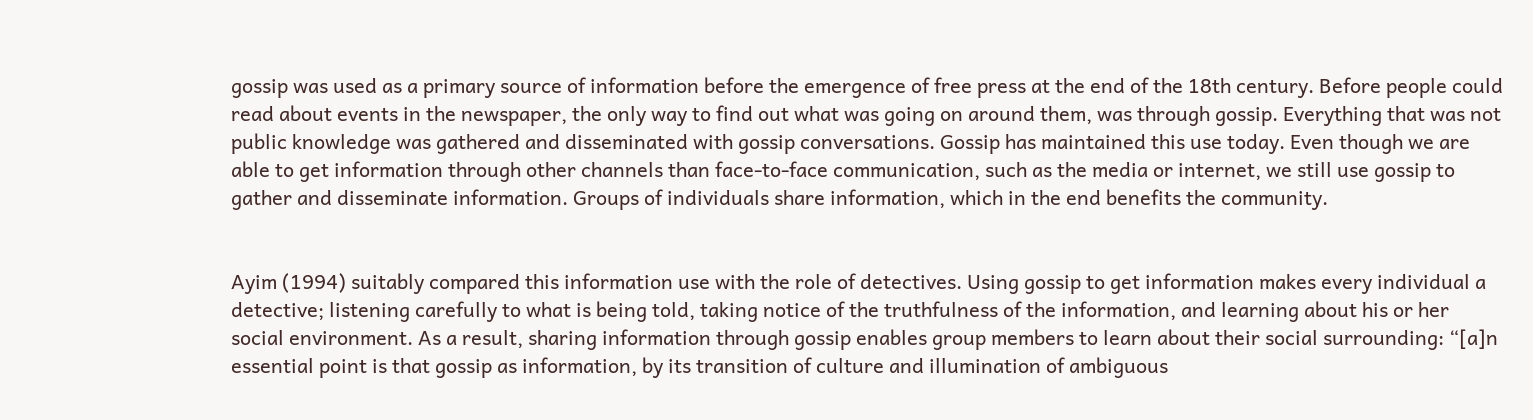gossip was used as a primary source of information before the emergence of free press at the end of the 18th century. Before people could read about events in the newspaper, the only way to find out what was going on around them, was through gossip. Everything that was not public knowledge was gathered and disseminated with gossip conversations. Gossip has maintained this use today. Even though we are able to get information through other channels than face-to-face communication, such as the media or internet, we still use gossip to gather and disseminate information. Groups of individuals share information, which in the end benefits the community.


Ayim (1994) suitably compared this information use with the role of detectives. Using gossip to get information makes every individual a detective; listening carefully to what is being told, taking notice of the truthfulness of the information, and learning about his or her social environment. As a result, sharing information through gossip enables group members to learn about their social surrounding: “[a]n essential point is that gossip as information, by its transition of culture and illumination of ambiguous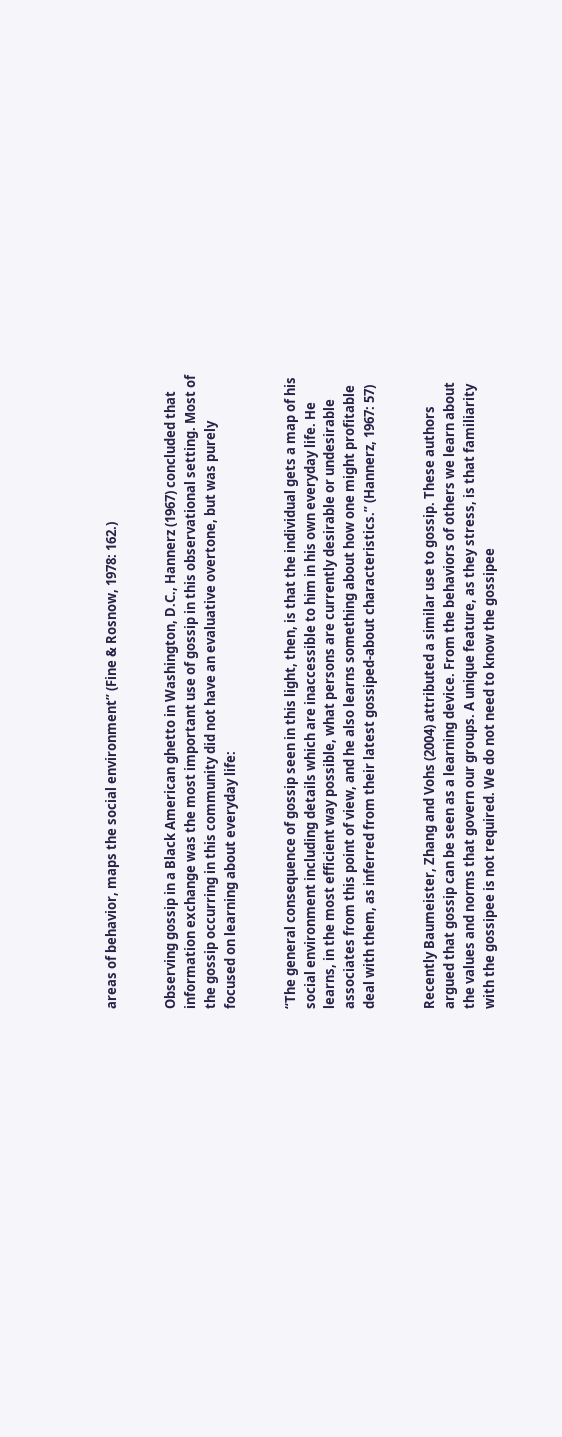areas of behavior, maps the social environment” (Fine & Rosnow, 1978: 162.)


Observing gossip in a Black American ghetto in Washington, D.C., Hannerz (1967) concluded that information exchange was the most important use of gossip in this observational setting. Most of the gossip occurring in this community did not have an evaluative overtone, but was purely focused on learning about everyday life:


“The general consequence of gossip seen in this light, then, is that the individual gets a map of his social environment including details which are inaccessible to him in his own everyday life. He learns, in the most efficient way possible, what persons are currently desirable or undesirable associates from this point of view, and he also learns something about how one might profitable deal with them, as inferred from their latest gossiped-about characteristics.” (Hannerz, 1967: 57)


Recently Baumeister, Zhang and Vohs (2004) attributed a similar use to gossip. These authors argued that gossip can be seen as a learning device. From the behaviors of others we learn about the values and norms that govern our groups. A unique feature, as they stress, is that familiarity with the gossipee is not required. We do not need to know the gossipee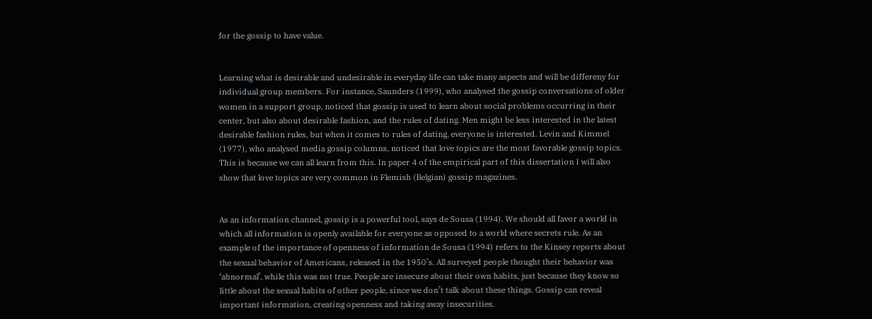for the gossip to have value.


Learning what is desirable and undesirable in everyday life can take many aspects and will be differeny for individual group members. For instance, Saunders (1999), who analysed the gossip conversations of older women in a support group, noticed that gossip is used to learn about social problems occurring in their center, but also about desirable fashion, and the rules of dating. Men might be less interested in the latest desirable fashion rules, but when it comes to rules of dating, everyone is interested. Levin and Kimmel (1977), who analysed media gossip columns, noticed that love topics are the most favorable gossip topics. This is because we can all learn from this. In paper 4 of the empirical part of this dissertation I will also show that love topics are very common in Flemish (Belgian) gossip magazines.


As an information channel, gossip is a powerful tool, says de Sousa (1994). We should all favor a world in which all information is openly available for everyone as opposed to a world where secrets rule. As an example of the importance of openness of information de Sousa (1994) refers to the Kinsey reports about the sexual behavior of Americans, released in the 1950’s. All surveyed people thought their behavior was ‘abnormal’, while this was not true. People are insecure about their own habits, just because they know so little about the sexual habits of other people, since we don’t talk about these things. Gossip can reveal important information, creating openness and taking away insecurities.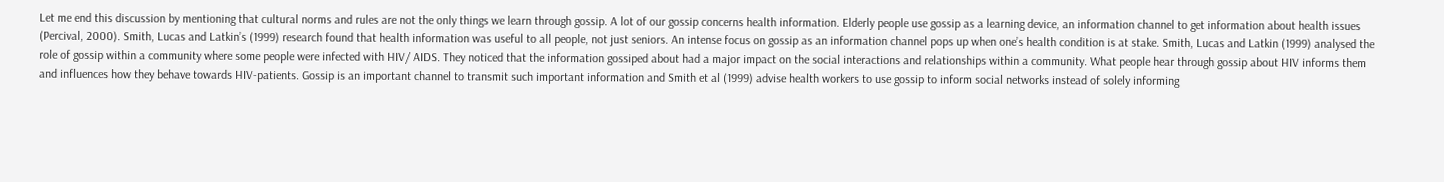Let me end this discussion by mentioning that cultural norms and rules are not the only things we learn through gossip. A lot of our gossip concerns health information. Elderly people use gossip as a learning device, an information channel to get information about health issues (Percival, 2000). Smith, Lucas and Latkin’s (1999) research found that health information was useful to all people, not just seniors. An intense focus on gossip as an information channel pops up when one’s health condition is at stake. Smith, Lucas and Latkin (1999) analysed the role of gossip within a community where some people were infected with HIV/ AIDS. They noticed that the information gossiped about had a major impact on the social interactions and relationships within a community. What people hear through gossip about HIV informs them and influences how they behave towards HIV-patients. Gossip is an important channel to transmit such important information and Smith et al (1999) advise health workers to use gossip to inform social networks instead of solely informing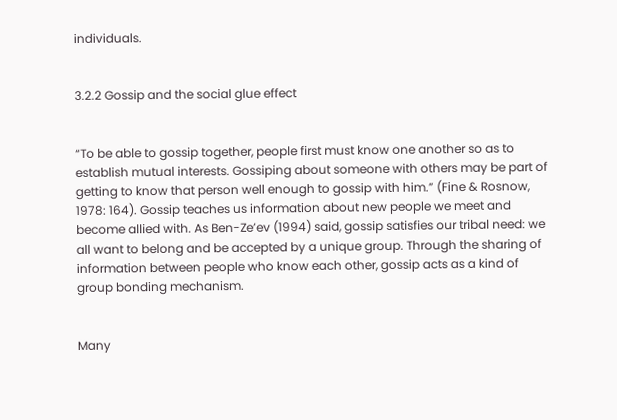individuals.


3.2.2 Gossip and the social glue effect


“To be able to gossip together, people first must know one another so as to establish mutual interests. Gossiping about someone with others may be part of getting to know that person well enough to gossip with him.” (Fine & Rosnow, 1978: 164). Gossip teaches us information about new people we meet and become allied with. As Ben-Ze’ev (1994) said, gossip satisfies our tribal need: we all want to belong and be accepted by a unique group. Through the sharing of information between people who know each other, gossip acts as a kind of group bonding mechanism.


Many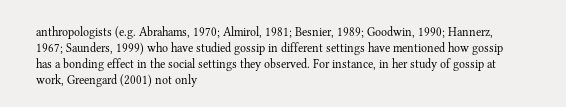anthropologists (e.g. Abrahams, 1970; Almirol, 1981; Besnier, 1989; Goodwin, 1990; Hannerz, 1967; Saunders, 1999) who have studied gossip in different settings have mentioned how gossip has a bonding effect in the social settings they observed. For instance, in her study of gossip at work, Greengard (2001) not only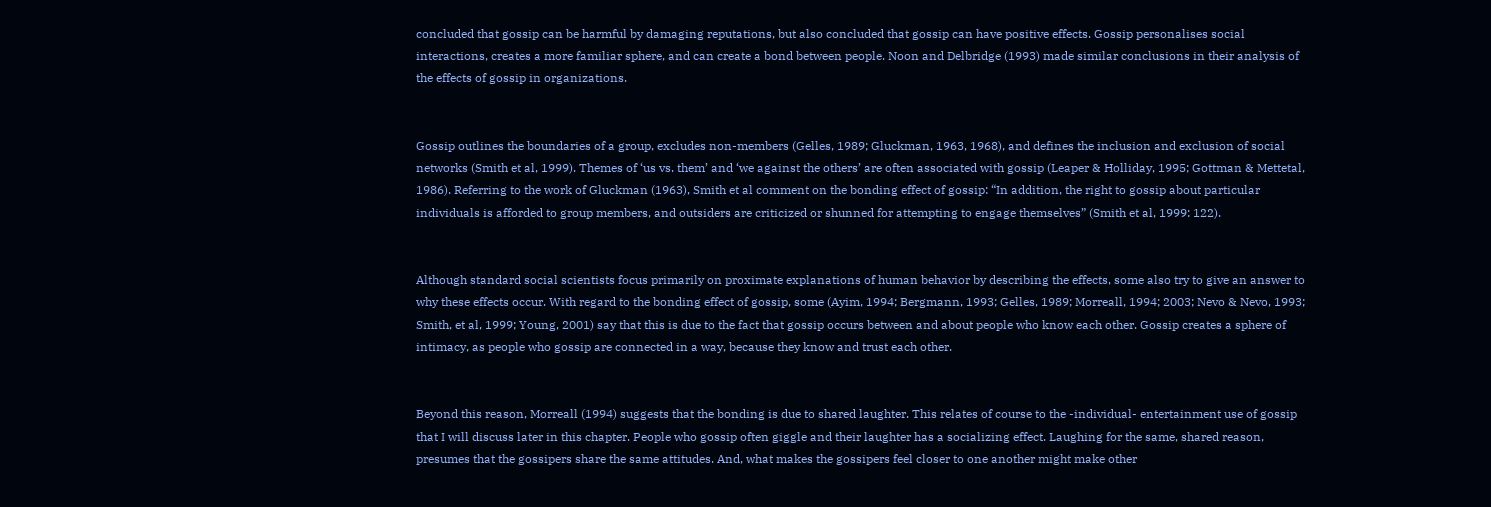concluded that gossip can be harmful by damaging reputations, but also concluded that gossip can have positive effects. Gossip personalises social interactions, creates a more familiar sphere, and can create a bond between people. Noon and Delbridge (1993) made similar conclusions in their analysis of the effects of gossip in organizations.


Gossip outlines the boundaries of a group, excludes non-members (Gelles, 1989; Gluckman, 1963, 1968), and defines the inclusion and exclusion of social networks (Smith et al, 1999). Themes of ‘us vs. them’ and ‘we against the others’ are often associated with gossip (Leaper & Holliday, 1995; Gottman & Mettetal, 1986). Referring to the work of Gluckman (1963), Smith et al comment on the bonding effect of gossip: “In addition, the right to gossip about particular individuals is afforded to group members, and outsiders are criticized or shunned for attempting to engage themselves” (Smith et al, 1999: 122).


Although standard social scientists focus primarily on proximate explanations of human behavior by describing the effects, some also try to give an answer to why these effects occur. With regard to the bonding effect of gossip, some (Ayim, 1994; Bergmann, 1993; Gelles, 1989; Morreall, 1994; 2003; Nevo & Nevo, 1993; Smith, et al, 1999; Young, 2001) say that this is due to the fact that gossip occurs between and about people who know each other. Gossip creates a sphere of intimacy, as people who gossip are connected in a way, because they know and trust each other.


Beyond this reason, Morreall (1994) suggests that the bonding is due to shared laughter. This relates of course to the -individual- entertainment use of gossip that I will discuss later in this chapter. People who gossip often giggle and their laughter has a socializing effect. Laughing for the same, shared reason, presumes that the gossipers share the same attitudes. And, what makes the gossipers feel closer to one another might make other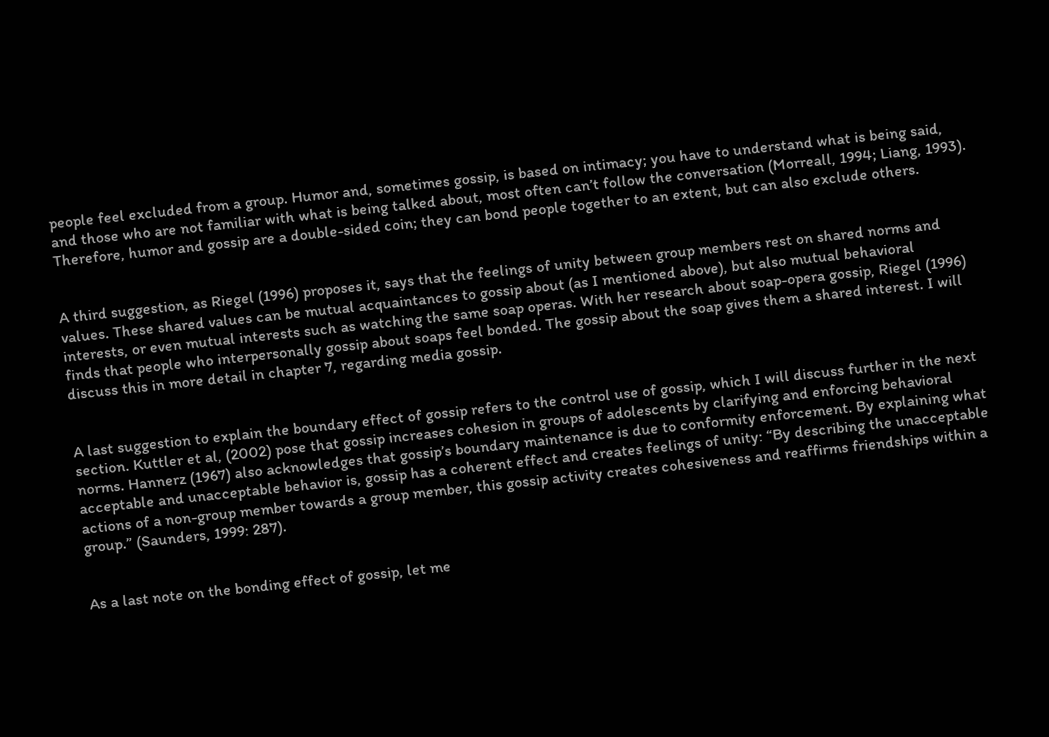people feel excluded from a group. Humor and, sometimes gossip, is based on intimacy; you have to understand what is being said, and those who are not familiar with what is being talked about, most often can’t follow the conversation (Morreall, 1994; Liang, 1993). Therefore, humor and gossip are a double-sided coin; they can bond people together to an extent, but can also exclude others.


A third suggestion, as Riegel (1996) proposes it, says that the feelings of unity between group members rest on shared norms and values. These shared values can be mutual acquaintances to gossip about (as I mentioned above), but also mutual behavioral interests, or even mutual interests such as watching the same soap operas. With her research about soap-opera gossip, Riegel (1996) finds that people who interpersonally gossip about soaps feel bonded. The gossip about the soap gives them a shared interest. I will discuss this in more detail in chapter 7, regarding media gossip.


A last suggestion to explain the boundary effect of gossip refers to the control use of gossip, which I will discuss further in the next section. Kuttler et al, (2002) pose that gossip increases cohesion in groups of adolescents by clarifying and enforcing behavioral norms. Hannerz (1967) also acknowledges that gossip’s boundary maintenance is due to conformity enforcement. By explaining what acceptable and unacceptable behavior is, gossip has a coherent effect and creates feelings of unity: “By describing the unacceptable actions of a non-group member towards a group member, this gossip activity creates cohesiveness and reaffirms friendships within a group.” (Saunders, 1999: 287).


As a last note on the bonding effect of gossip, let me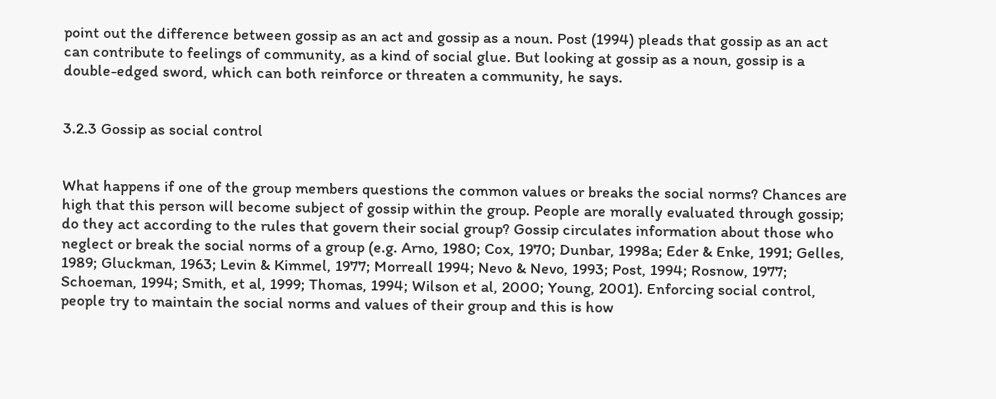point out the difference between gossip as an act and gossip as a noun. Post (1994) pleads that gossip as an act can contribute to feelings of community, as a kind of social glue. But looking at gossip as a noun, gossip is a double-edged sword, which can both reinforce or threaten a community, he says.


3.2.3 Gossip as social control


What happens if one of the group members questions the common values or breaks the social norms? Chances are high that this person will become subject of gossip within the group. People are morally evaluated through gossip; do they act according to the rules that govern their social group? Gossip circulates information about those who neglect or break the social norms of a group (e.g. Arno, 1980; Cox, 1970; Dunbar, 1998a; Eder & Enke, 1991; Gelles, 1989; Gluckman, 1963; Levin & Kimmel, 1977; Morreall 1994; Nevo & Nevo, 1993; Post, 1994; Rosnow, 1977; Schoeman, 1994; Smith, et al, 1999; Thomas, 1994; Wilson et al, 2000; Young, 2001). Enforcing social control, people try to maintain the social norms and values of their group and this is how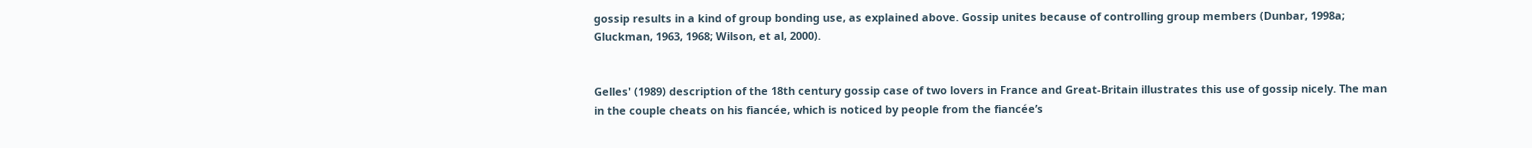gossip results in a kind of group bonding use, as explained above. Gossip unites because of controlling group members (Dunbar, 1998a; Gluckman, 1963, 1968; Wilson, et al, 2000).


Gelles' (1989) description of the 18th century gossip case of two lovers in France and Great-Britain illustrates this use of gossip nicely. The man in the couple cheats on his fiancée, which is noticed by people from the fiancée’s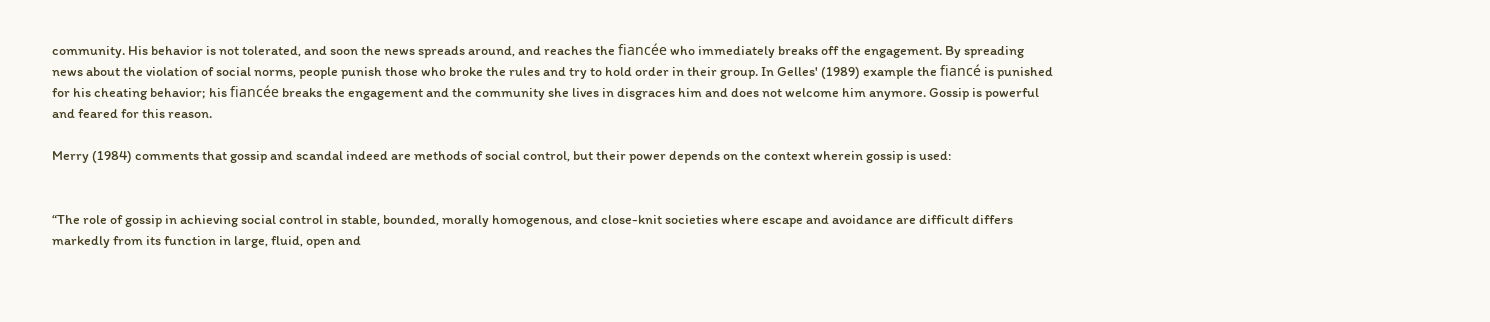community. His behavior is not tolerated, and soon the news spreads around, and reaches the fiancée who immediately breaks off the engagement. By spreading news about the violation of social norms, people punish those who broke the rules and try to hold order in their group. In Gelles' (1989) example the fiancé is punished for his cheating behavior; his fiancée breaks the engagement and the community she lives in disgraces him and does not welcome him anymore. Gossip is powerful and feared for this reason.

Merry (1984) comments that gossip and scandal indeed are methods of social control, but their power depends on the context wherein gossip is used:


“The role of gossip in achieving social control in stable, bounded, morally homogenous, and close-knit societies where escape and avoidance are difficult differs markedly from its function in large, fluid, open and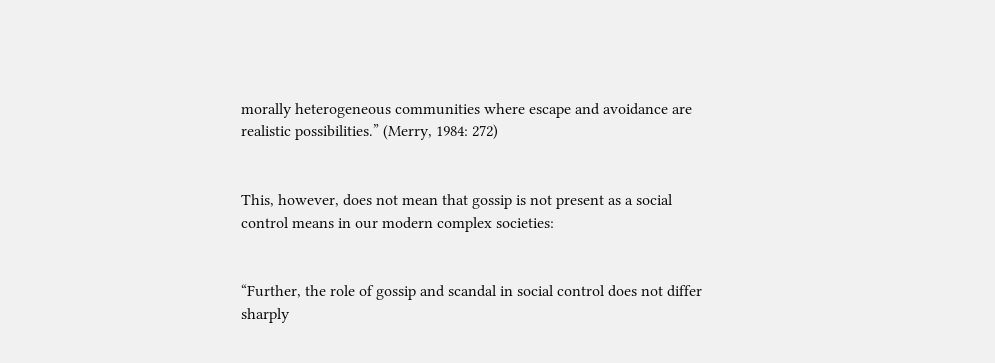morally heterogeneous communities where escape and avoidance are realistic possibilities.” (Merry, 1984: 272)


This, however, does not mean that gossip is not present as a social control means in our modern complex societies:


“Further, the role of gossip and scandal in social control does not differ sharply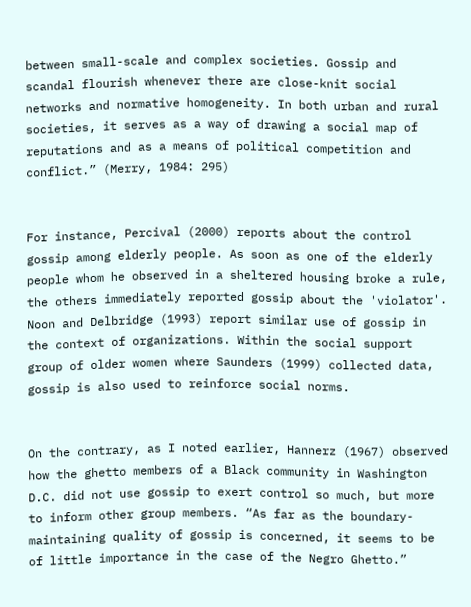between small-scale and complex societies. Gossip and scandal flourish whenever there are close-knit social networks and normative homogeneity. In both urban and rural societies, it serves as a way of drawing a social map of reputations and as a means of political competition and conflict.” (Merry, 1984: 295)


For instance, Percival (2000) reports about the control gossip among elderly people. As soon as one of the elderly people whom he observed in a sheltered housing broke a rule, the others immediately reported gossip about the 'violator'. Noon and Delbridge (1993) report similar use of gossip in the context of organizations. Within the social support group of older women where Saunders (1999) collected data, gossip is also used to reinforce social norms.


On the contrary, as I noted earlier, Hannerz (1967) observed how the ghetto members of a Black community in Washington D.C. did not use gossip to exert control so much, but more to inform other group members. “As far as the boundary-maintaining quality of gossip is concerned, it seems to be of little importance in the case of the Negro Ghetto.”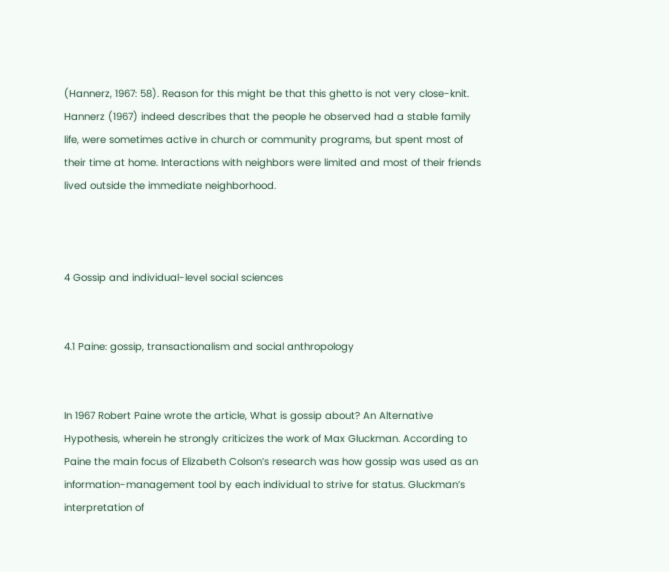(Hannerz, 1967: 58). Reason for this might be that this ghetto is not very close-knit. Hannerz (1967) indeed describes that the people he observed had a stable family life, were sometimes active in church or community programs, but spent most of their time at home. Interactions with neighbors were limited and most of their friends lived outside the immediate neighborhood.



4 Gossip and individual-level social sciences


4.1 Paine: gossip, transactionalism and social anthropology


In 1967 Robert Paine wrote the article, What is gossip about? An Alternative Hypothesis, wherein he strongly criticizes the work of Max Gluckman. According to Paine the main focus of Elizabeth Colson’s research was how gossip was used as an information-management tool by each individual to strive for status. Gluckman’s interpretation of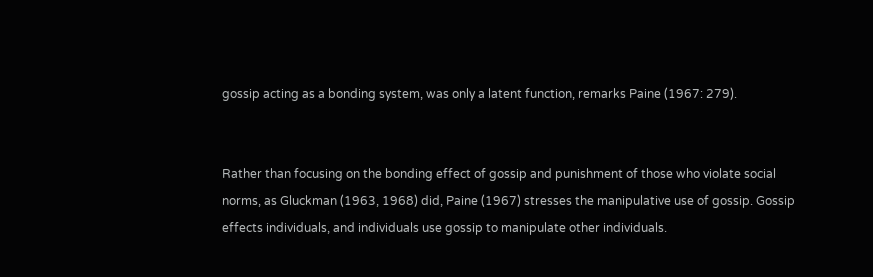gossip acting as a bonding system, was only a latent function, remarks Paine (1967: 279).


Rather than focusing on the bonding effect of gossip and punishment of those who violate social norms, as Gluckman (1963, 1968) did, Paine (1967) stresses the manipulative use of gossip. Gossip effects individuals, and individuals use gossip to manipulate other individuals.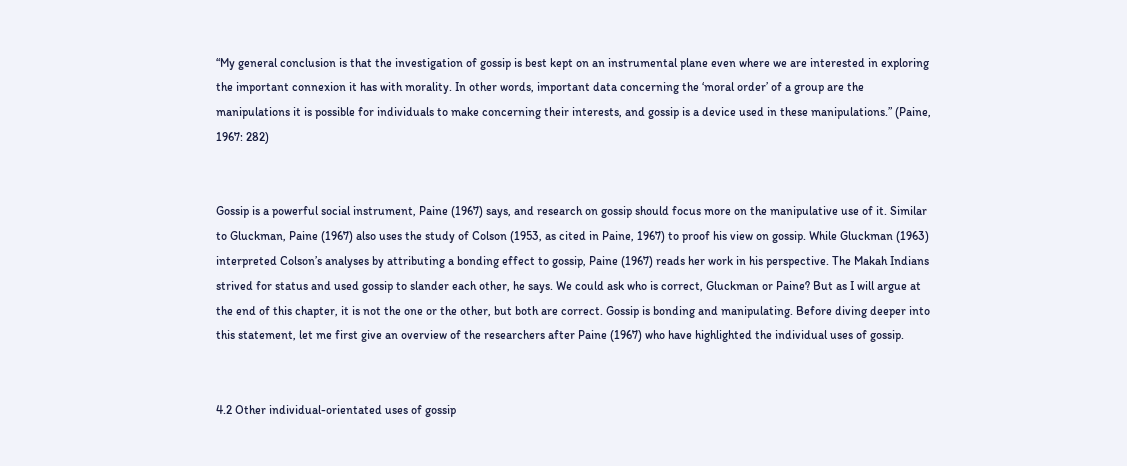“My general conclusion is that the investigation of gossip is best kept on an instrumental plane even where we are interested in exploring the important connexion it has with morality. In other words, important data concerning the ‘moral order’ of a group are the manipulations it is possible for individuals to make concerning their interests, and gossip is a device used in these manipulations.” (Paine, 1967: 282)


Gossip is a powerful social instrument, Paine (1967) says, and research on gossip should focus more on the manipulative use of it. Similar to Gluckman, Paine (1967) also uses the study of Colson (1953, as cited in Paine, 1967) to proof his view on gossip. While Gluckman (1963) interpreted Colson’s analyses by attributing a bonding effect to gossip, Paine (1967) reads her work in his perspective. The Makah Indians strived for status and used gossip to slander each other, he says. We could ask who is correct, Gluckman or Paine? But as I will argue at the end of this chapter, it is not the one or the other, but both are correct. Gossip is bonding and manipulating. Before diving deeper into this statement, let me first give an overview of the researchers after Paine (1967) who have highlighted the individual uses of gossip.


4.2 Other individual-orientated uses of gossip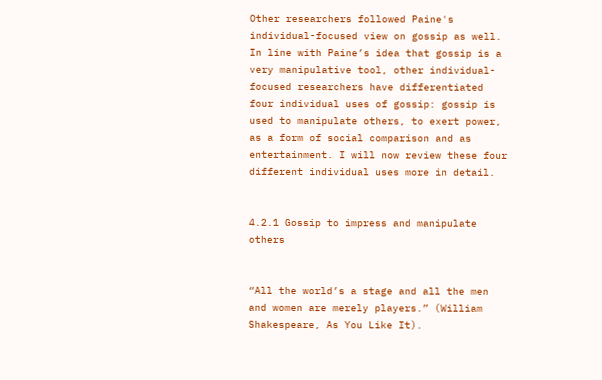Other researchers followed Paine's individual-focused view on gossip as well. In line with Paine’s idea that gossip is a very manipulative tool, other individual-focused researchers have differentiated four individual uses of gossip: gossip is used to manipulate others, to exert power, as a form of social comparison and as entertainment. I will now review these four different individual uses more in detail.


4.2.1 Gossip to impress and manipulate others


“All the world’s a stage and all the men and women are merely players.” (William Shakespeare, As You Like It).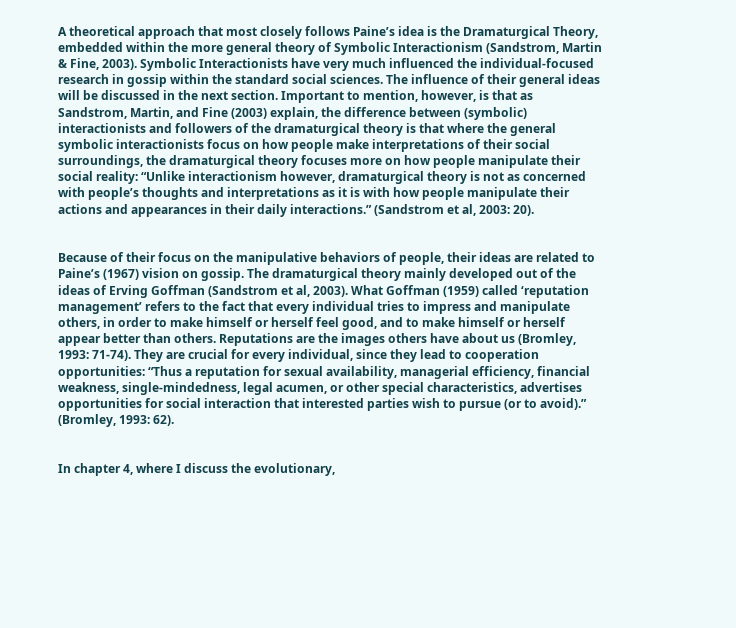A theoretical approach that most closely follows Paine’s idea is the Dramaturgical Theory, embedded within the more general theory of Symbolic Interactionism (Sandstrom, Martin & Fine, 2003). Symbolic Interactionists have very much influenced the individual-focused research in gossip within the standard social sciences. The influence of their general ideas will be discussed in the next section. Important to mention, however, is that as Sandstrom, Martin, and Fine (2003) explain, the difference between (symbolic) interactionists and followers of the dramaturgical theory is that where the general symbolic interactionists focus on how people make interpretations of their social surroundings, the dramaturgical theory focuses more on how people manipulate their social reality: “Unlike interactionism however, dramaturgical theory is not as concerned with people’s thoughts and interpretations as it is with how people manipulate their actions and appearances in their daily interactions.” (Sandstrom et al, 2003: 20).


Because of their focus on the manipulative behaviors of people, their ideas are related to Paine’s (1967) vision on gossip. The dramaturgical theory mainly developed out of the ideas of Erving Goffman (Sandstrom et al, 2003). What Goffman (1959) called ‘reputation management’ refers to the fact that every individual tries to impress and manipulate others, in order to make himself or herself feel good, and to make himself or herself appear better than others. Reputations are the images others have about us (Bromley, 1993: 71-74). They are crucial for every individual, since they lead to cooperation opportunities: “Thus a reputation for sexual availability, managerial efficiency, financial weakness, single-mindedness, legal acumen, or other special characteristics, advertises opportunities for social interaction that interested parties wish to pursue (or to avoid).” (Bromley, 1993: 62).


In chapter 4, where I discuss the evolutionary,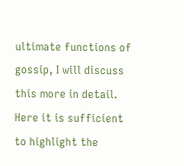ultimate functions of gossip, I will discuss this more in detail. Here it is sufficient to highlight the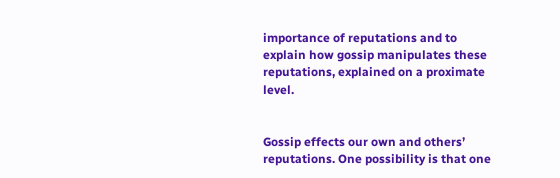importance of reputations and to explain how gossip manipulates these reputations, explained on a proximate level.


Gossip effects our own and others’ reputations. One possibility is that one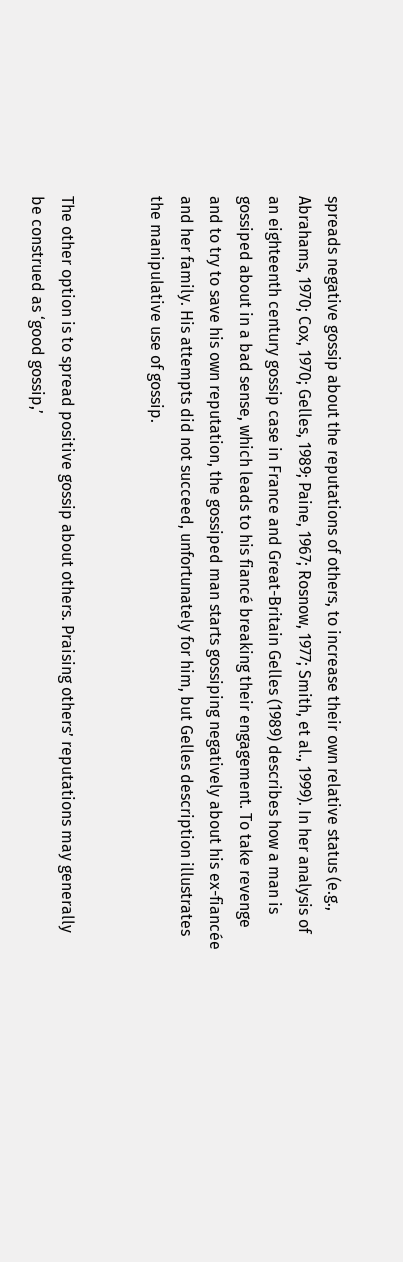spreads negative gossip about the reputations of others, to increase their own relative status (e.g., Abrahams, 1970; Cox, 1970; Gelles, 1989; Paine, 1967; Rosnow, 1977; Smith, et al., 1999). In her analysis of an eighteenth century gossip case in France and Great-Britain Gelles (1989) describes how a man is gossiped about in a bad sense, which leads to his fiancé breaking their engagement. To take revenge and to try to save his own reputation, the gossiped man starts gossiping negatively about his ex-fiancée and her family. His attempts did not succeed, unfortunately for him, but Gelles description illustrates the manipulative use of gossip.


The other option is to spread positive gossip about others. Praising others’ reputations may generally be construed as ‘good gossip,’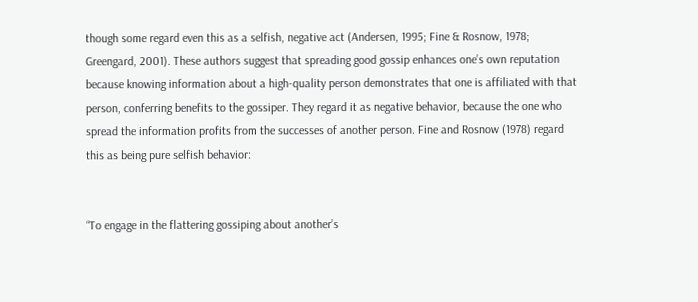though some regard even this as a selfish, negative act (Andersen, 1995; Fine & Rosnow, 1978; Greengard, 2001). These authors suggest that spreading good gossip enhances one’s own reputation because knowing information about a high-quality person demonstrates that one is affiliated with that person, conferring benefits to the gossiper. They regard it as negative behavior, because the one who spread the information profits from the successes of another person. Fine and Rosnow (1978) regard this as being pure selfish behavior:


“To engage in the flattering gossiping about another’s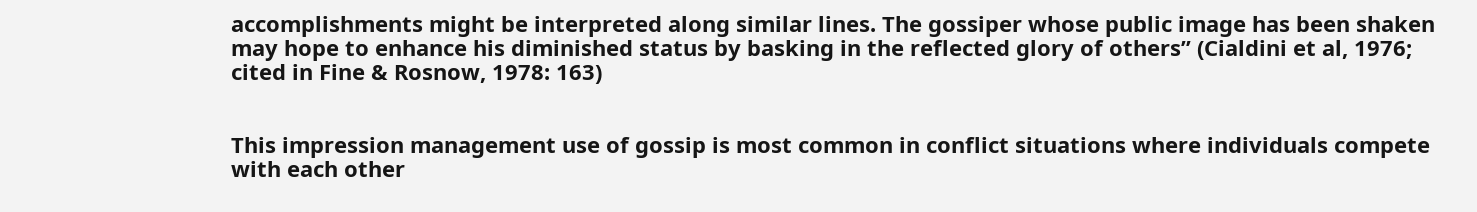accomplishments might be interpreted along similar lines. The gossiper whose public image has been shaken may hope to enhance his diminished status by basking in the reflected glory of others” (Cialdini et al, 1976; cited in Fine & Rosnow, 1978: 163)


This impression management use of gossip is most common in conflict situations where individuals compete with each other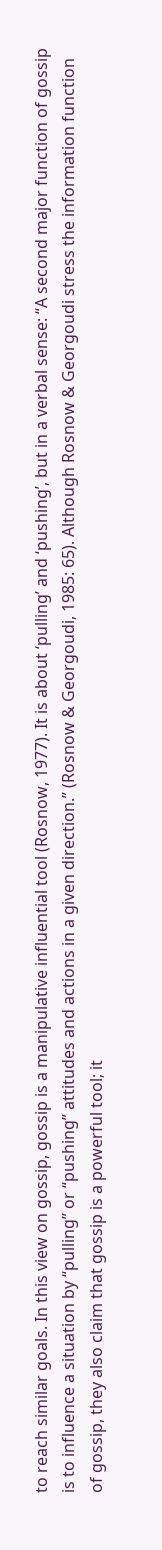to reach similar goals. In this view on gossip, gossip is a manipulative influential tool (Rosnow, 1977). It is about ‘pulling’ and ‘pushing’, but in a verbal sense: “A second major function of gossip is to influence a situation by “pulling” or “pushing” attitudes and actions in a given direction.” (Rosnow & Georgoudi, 1985: 65). Although Rosnow & Georgoudi stress the information function of gossip, they also claim that gossip is a powerful tool; it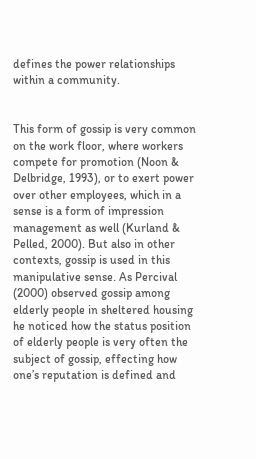defines the power relationships within a community.


This form of gossip is very common on the work floor, where workers compete for promotion (Noon & Delbridge, 1993), or to exert power over other employees, which in a sense is a form of impression management as well (Kurland & Pelled, 2000). But also in other contexts, gossip is used in this manipulative sense. As Percival (2000) observed gossip among elderly people in sheltered housing he noticed how the status position of elderly people is very often the subject of gossip, effecting how one’s reputation is defined and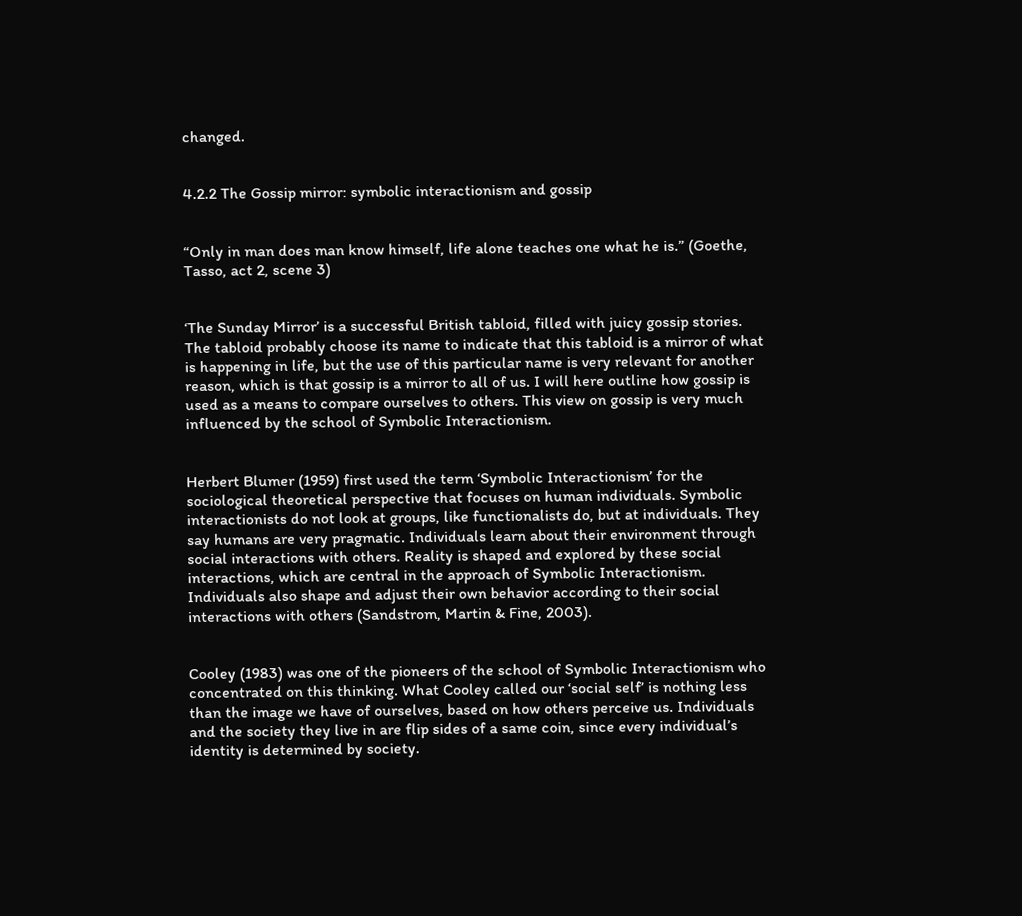changed.


4.2.2 The Gossip mirror: symbolic interactionism and gossip


“Only in man does man know himself, life alone teaches one what he is.” (Goethe, Tasso, act 2, scene 3)


‘The Sunday Mirror’ is a successful British tabloid, filled with juicy gossip stories. The tabloid probably choose its name to indicate that this tabloid is a mirror of what is happening in life, but the use of this particular name is very relevant for another reason, which is that gossip is a mirror to all of us. I will here outline how gossip is used as a means to compare ourselves to others. This view on gossip is very much influenced by the school of Symbolic Interactionism.


Herbert Blumer (1959) first used the term ‘Symbolic Interactionism’ for the sociological theoretical perspective that focuses on human individuals. Symbolic interactionists do not look at groups, like functionalists do, but at individuals. They say humans are very pragmatic. Individuals learn about their environment through social interactions with others. Reality is shaped and explored by these social interactions, which are central in the approach of Symbolic Interactionism. Individuals also shape and adjust their own behavior according to their social interactions with others (Sandstrom, Martin & Fine, 2003).


Cooley (1983) was one of the pioneers of the school of Symbolic Interactionism who concentrated on this thinking. What Cooley called our ‘social self’ is nothing less than the image we have of ourselves, based on how others perceive us. Individuals and the society they live in are flip sides of a same coin, since every individual’s identity is determined by society.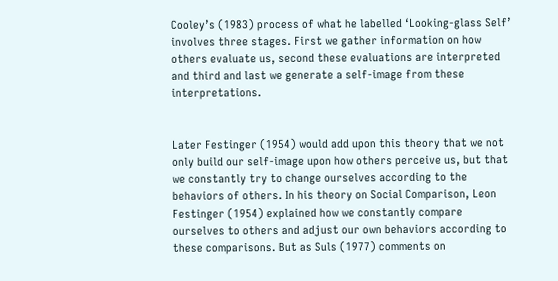Cooley’s (1983) process of what he labelled ‘Looking-glass Self’ involves three stages. First we gather information on how others evaluate us, second these evaluations are interpreted and third and last we generate a self-image from these interpretations.


Later Festinger (1954) would add upon this theory that we not only build our self-image upon how others perceive us, but that we constantly try to change ourselves according to the behaviors of others. In his theory on Social Comparison, Leon Festinger (1954) explained how we constantly compare ourselves to others and adjust our own behaviors according to these comparisons. But as Suls (1977) comments on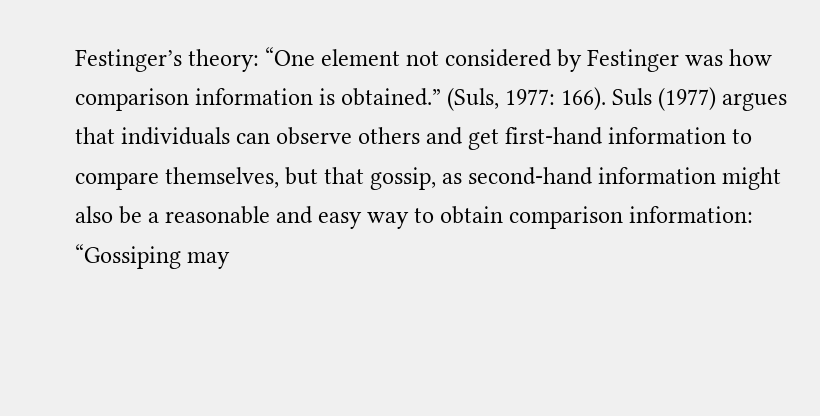Festinger’s theory: “One element not considered by Festinger was how comparison information is obtained.” (Suls, 1977: 166). Suls (1977) argues that individuals can observe others and get first-hand information to compare themselves, but that gossip, as second-hand information might also be a reasonable and easy way to obtain comparison information: “Gossiping may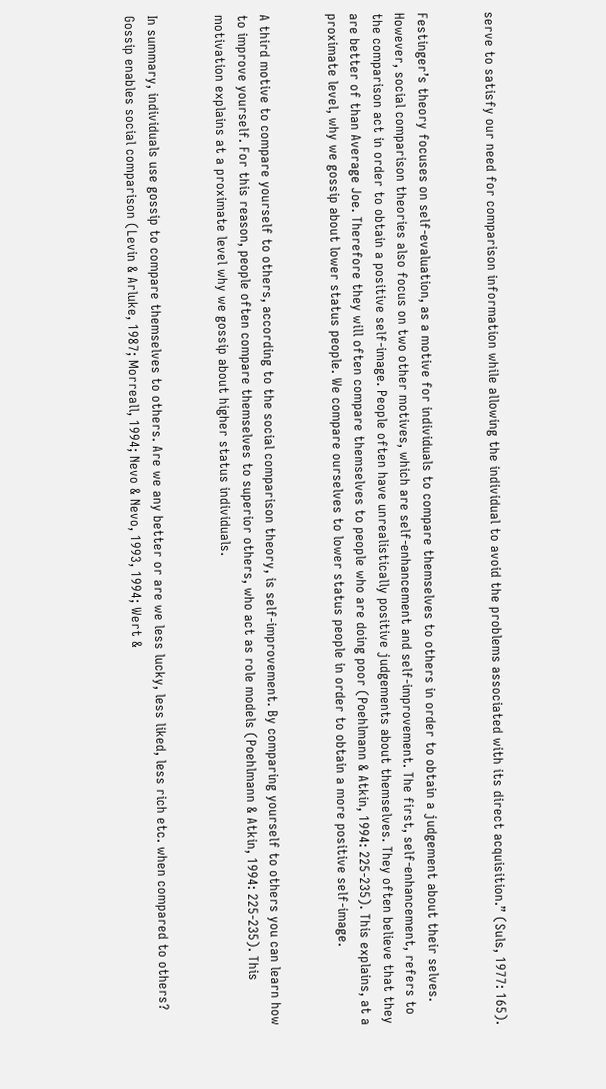serve to satisfy our need for comparison information while allowing the individual to avoid the problems associated with its direct acquisition.” (Suls, 1977: 165).


Festinger’s theory focuses on self-evaluation, as a motive for individuals to compare themselves to others in order to obtain a judgement about their selves. However, social comparison theories also focus on two other motives, which are self-enhancement and self-improvement. The first, self-enhancement, refers to the comparison act in order to obtain a positive self-image. People often have unrealistically positive judgements about themselves. They often believe that they are better of than Average Joe. Therefore they will often compare themselves to people who are doing poor (Poehlmann & Atkin, 1994: 225-235). This explains, at a proximate level, why we gossip about lower status people. We compare ourselves to lower status people in order to obtain a more positive self-image.


A third motive to compare yourself to others, according to the social comparison theory, is self-improvement. By comparing yourself to others you can learn how to improve yourself. For this reason, people often compare themselves to superior others, who act as role models (Poehlmann & Atkin, 1994: 225-235). This motivation explains at a proximate level why we gossip about higher status individuals.


In summary, individuals use gossip to compare themselves to others. Are we any better or are we less lucky, less liked, less rich etc. when compared to others? Gossip enables social comparison (Levin & Arluke, 1987; Morreall, 1994; Nevo & Nevo, 1993, 1994; Wert &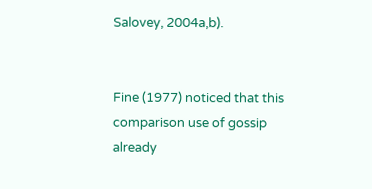Salovey, 2004a,b).


Fine (1977) noticed that this comparison use of gossip already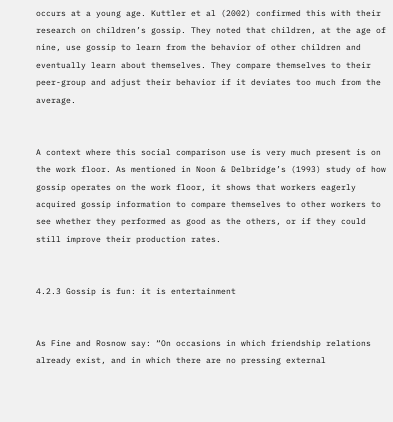occurs at a young age. Kuttler et al (2002) confirmed this with their research on children’s gossip. They noted that children, at the age of nine, use gossip to learn from the behavior of other children and eventually learn about themselves. They compare themselves to their peer-group and adjust their behavior if it deviates too much from the average.


A context where this social comparison use is very much present is on the work floor. As mentioned in Noon & Delbridge’s (1993) study of how gossip operates on the work floor, it shows that workers eagerly acquired gossip information to compare themselves to other workers to see whether they performed as good as the others, or if they could still improve their production rates.


4.2.3 Gossip is fun: it is entertainment


As Fine and Rosnow say: “On occasions in which friendship relations already exist, and in which there are no pressing external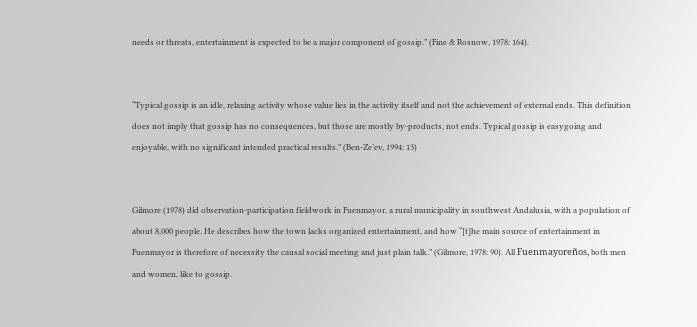needs or threats, entertainment is expected to be a major component of gossip.” (Fine & Rosnow, 1978: 164).


“Typical gossip is an idle, relaxing activity whose value lies in the activity itself and not the achievement of external ends. This definition does not imply that gossip has no consequences, but those are mostly by-products, not ends. Typical gossip is easygoing and enjoyable, with no significant intended practical results.” (Ben-Ze’ev, 1994: 13)


Gilmore (1978) did observation-participation fieldwork in Fuenmayor, a rural municipality in southwest Andalusia, with a population of about 8,000 people. He describes how the town lacks organized entertainment, and how “[t]he main source of entertainment in Fuenmayor is therefore of necessity the causal social meeting and just plain talk.” (Gilmore, 1978: 90). All Fuenmayoreños, both men and women, like to gossip.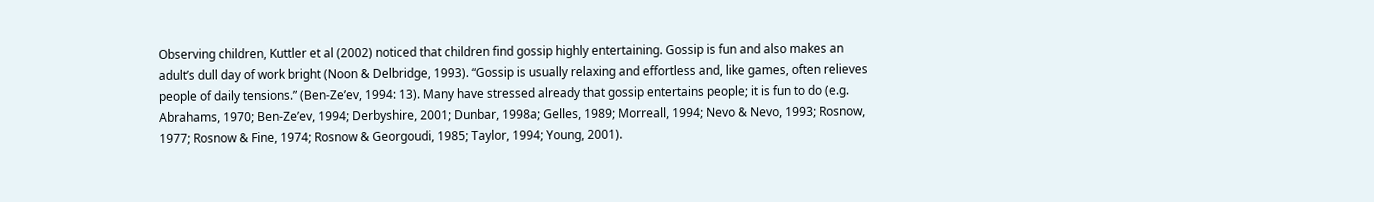Observing children, Kuttler et al (2002) noticed that children find gossip highly entertaining. Gossip is fun and also makes an adult’s dull day of work bright (Noon & Delbridge, 1993). “Gossip is usually relaxing and effortless and, like games, often relieves people of daily tensions.” (Ben-Ze’ev, 1994: 13). Many have stressed already that gossip entertains people; it is fun to do (e.g. Abrahams, 1970; Ben-Ze’ev, 1994; Derbyshire, 2001; Dunbar, 1998a; Gelles, 1989; Morreall, 1994; Nevo & Nevo, 1993; Rosnow, 1977; Rosnow & Fine, 1974; Rosnow & Georgoudi, 1985; Taylor, 1994; Young, 2001).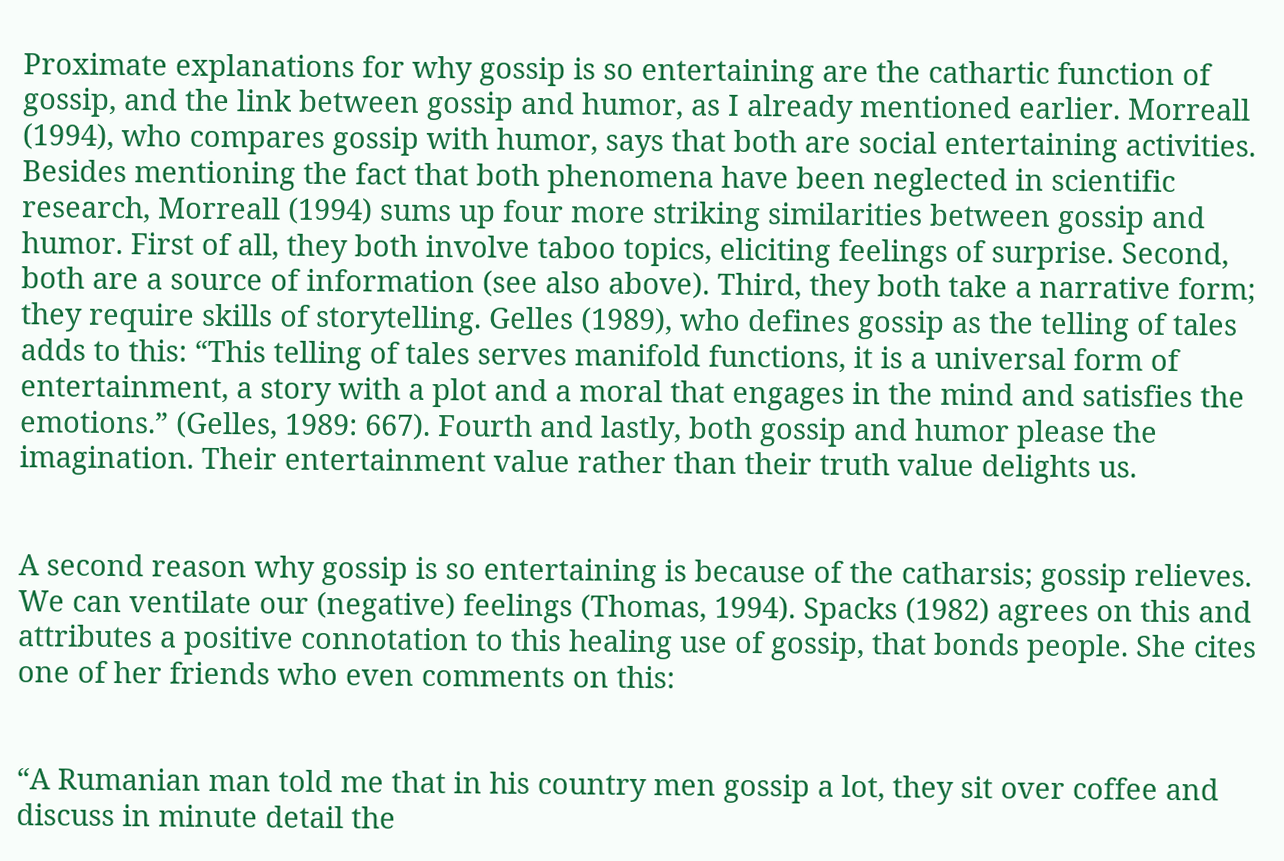Proximate explanations for why gossip is so entertaining are the cathartic function of gossip, and the link between gossip and humor, as I already mentioned earlier. Morreall (1994), who compares gossip with humor, says that both are social entertaining activities. Besides mentioning the fact that both phenomena have been neglected in scientific research, Morreall (1994) sums up four more striking similarities between gossip and humor. First of all, they both involve taboo topics, eliciting feelings of surprise. Second, both are a source of information (see also above). Third, they both take a narrative form; they require skills of storytelling. Gelles (1989), who defines gossip as the telling of tales adds to this: “This telling of tales serves manifold functions, it is a universal form of entertainment, a story with a plot and a moral that engages in the mind and satisfies the emotions.” (Gelles, 1989: 667). Fourth and lastly, both gossip and humor please the imagination. Their entertainment value rather than their truth value delights us.


A second reason why gossip is so entertaining is because of the catharsis; gossip relieves. We can ventilate our (negative) feelings (Thomas, 1994). Spacks (1982) agrees on this and attributes a positive connotation to this healing use of gossip, that bonds people. She cites one of her friends who even comments on this:


“A Rumanian man told me that in his country men gossip a lot, they sit over coffee and discuss in minute detail the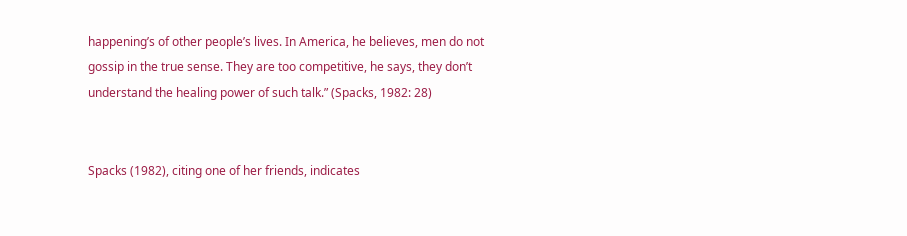happening’s of other people’s lives. In America, he believes, men do not gossip in the true sense. They are too competitive, he says, they don’t understand the healing power of such talk.” (Spacks, 1982: 28)


Spacks (1982), citing one of her friends, indicates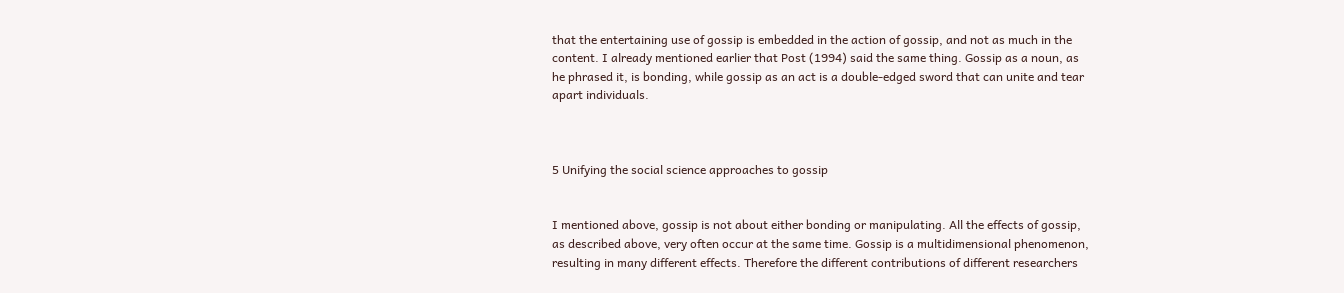that the entertaining use of gossip is embedded in the action of gossip, and not as much in the content. I already mentioned earlier that Post (1994) said the same thing. Gossip as a noun, as he phrased it, is bonding, while gossip as an act is a double-edged sword that can unite and tear apart individuals.



5 Unifying the social science approaches to gossip


I mentioned above, gossip is not about either bonding or manipulating. All the effects of gossip, as described above, very often occur at the same time. Gossip is a multidimensional phenomenon, resulting in many different effects. Therefore the different contributions of different researchers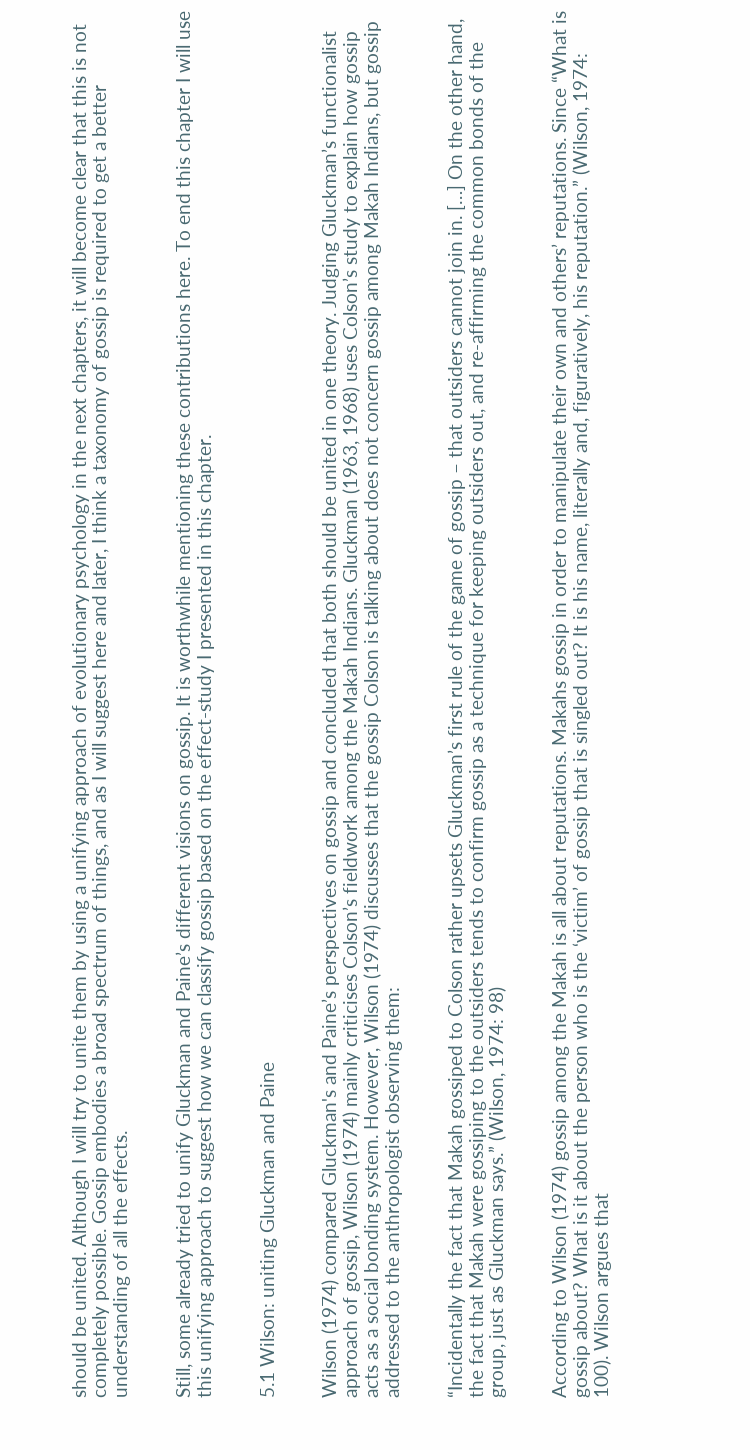should be united. Although I will try to unite them by using a unifying approach of evolutionary psychology in the next chapters, it will become clear that this is not completely possible. Gossip embodies a broad spectrum of things, and as I will suggest here and later, I think a taxonomy of gossip is required to get a better understanding of all the effects.


Still, some already tried to unify Gluckman and Paine’s different visions on gossip. It is worthwhile mentioning these contributions here. To end this chapter I will use this unifying approach to suggest how we can classify gossip based on the effect-study I presented in this chapter.


5.1 Wilson: uniting Gluckman and Paine


Wilson (1974) compared Gluckman's and Paine’s perspectives on gossip and concluded that both should be united in one theory. Judging Gluckman’s functionalist approach of gossip, Wilson (1974) mainly criticises Colson’s fieldwork among the Makah Indians. Gluckman (1963, 1968) uses Colson’s study to explain how gossip acts as a social bonding system. However, Wilson (1974) discusses that the gossip Colson is talking about does not concern gossip among Makah Indians, but gossip addressed to the anthropologist observing them:


“Incidentally the fact that Makah gossiped to Colson rather upsets Gluckman’s first rule of the game of gossip – that outsiders cannot join in. […] On the other hand, the fact that Makah were gossiping to the outsiders tends to confirm gossip as a technique for keeping outsiders out, and re-affirming the common bonds of the group, just as Gluckman says.” (Wilson, 1974: 98)


According to Wilson (1974) gossip among the Makah is all about reputations. Makahs gossip in order to manipulate their own and others’ reputations. Since “What is gossip about? What is it about the person who is the ‘victim’ of gossip that is singled out? It is his name, literally and, figuratively, his reputation.” (Wilson, 1974: 100). Wilson argues that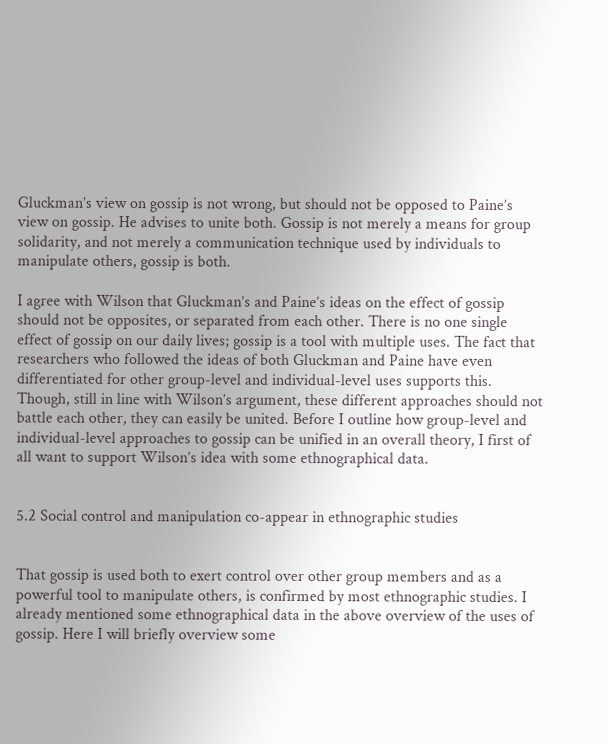Gluckman’s view on gossip is not wrong, but should not be opposed to Paine’s view on gossip. He advises to unite both. Gossip is not merely a means for group solidarity, and not merely a communication technique used by individuals to manipulate others, gossip is both.

I agree with Wilson that Gluckman’s and Paine’s ideas on the effect of gossip should not be opposites, or separated from each other. There is no one single effect of gossip on our daily lives; gossip is a tool with multiple uses. The fact that researchers who followed the ideas of both Gluckman and Paine have even differentiated for other group-level and individual-level uses supports this. Though, still in line with Wilson’s argument, these different approaches should not battle each other, they can easily be united. Before I outline how group-level and individual-level approaches to gossip can be unified in an overall theory, I first of all want to support Wilson’s idea with some ethnographical data.


5.2 Social control and manipulation co-appear in ethnographic studies


That gossip is used both to exert control over other group members and as a powerful tool to manipulate others, is confirmed by most ethnographic studies. I already mentioned some ethnographical data in the above overview of the uses of gossip. Here I will briefly overview some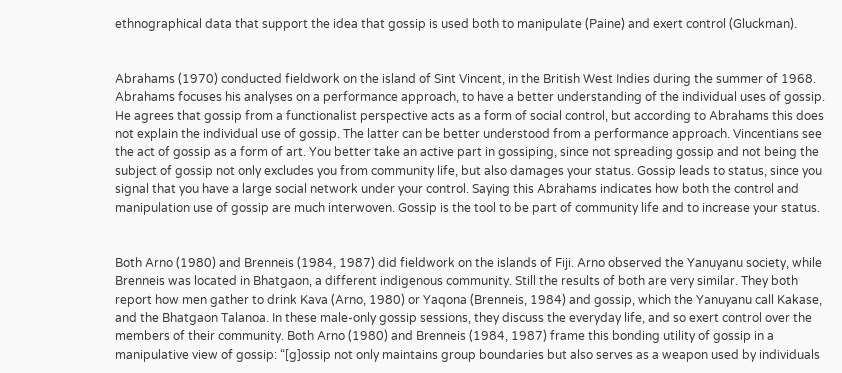ethnographical data that support the idea that gossip is used both to manipulate (Paine) and exert control (Gluckman).


Abrahams (1970) conducted fieldwork on the island of Sint Vincent, in the British West Indies during the summer of 1968. Abrahams focuses his analyses on a performance approach, to have a better understanding of the individual uses of gossip. He agrees that gossip from a functionalist perspective acts as a form of social control, but according to Abrahams this does not explain the individual use of gossip. The latter can be better understood from a performance approach. Vincentians see the act of gossip as a form of art. You better take an active part in gossiping, since not spreading gossip and not being the subject of gossip not only excludes you from community life, but also damages your status. Gossip leads to status, since you signal that you have a large social network under your control. Saying this Abrahams indicates how both the control and manipulation use of gossip are much interwoven. Gossip is the tool to be part of community life and to increase your status.


Both Arno (1980) and Brenneis (1984, 1987) did fieldwork on the islands of Fiji. Arno observed the Yanuyanu society, while Brenneis was located in Bhatgaon, a different indigenous community. Still the results of both are very similar. They both report how men gather to drink Kava (Arno, 1980) or Yaqona (Brenneis, 1984) and gossip, which the Yanuyanu call Kakase, and the Bhatgaon Talanoa. In these male-only gossip sessions, they discuss the everyday life, and so exert control over the members of their community. Both Arno (1980) and Brenneis (1984, 1987) frame this bonding utility of gossip in a manipulative view of gossip: “[g]ossip not only maintains group boundaries but also serves as a weapon used by individuals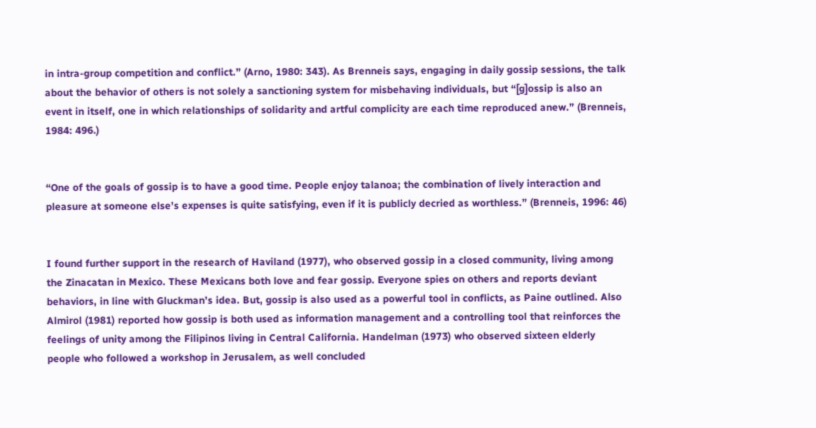in intra-group competition and conflict.” (Arno, 1980: 343). As Brenneis says, engaging in daily gossip sessions, the talk about the behavior of others is not solely a sanctioning system for misbehaving individuals, but “[g]ossip is also an event in itself, one in which relationships of solidarity and artful complicity are each time reproduced anew.” (Brenneis, 1984: 496.)


“One of the goals of gossip is to have a good time. People enjoy talanoa; the combination of lively interaction and pleasure at someone else’s expenses is quite satisfying, even if it is publicly decried as worthless.” (Brenneis, 1996: 46)


I found further support in the research of Haviland (1977), who observed gossip in a closed community, living among the Zinacatan in Mexico. These Mexicans both love and fear gossip. Everyone spies on others and reports deviant behaviors, in line with Gluckman’s idea. But, gossip is also used as a powerful tool in conflicts, as Paine outlined. Also Almirol (1981) reported how gossip is both used as information management and a controlling tool that reinforces the feelings of unity among the Filipinos living in Central California. Handelman (1973) who observed sixteen elderly people who followed a workshop in Jerusalem, as well concluded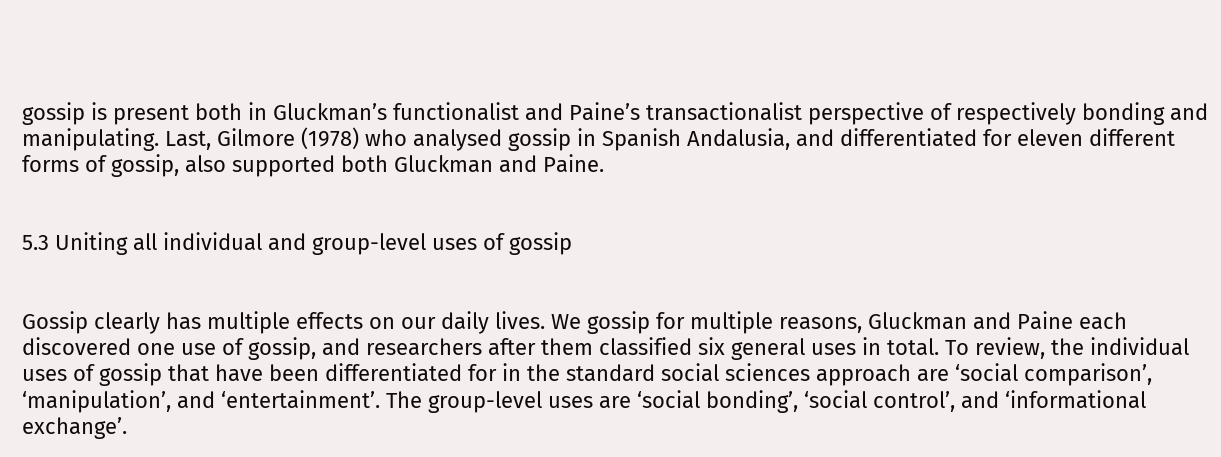gossip is present both in Gluckman’s functionalist and Paine’s transactionalist perspective of respectively bonding and manipulating. Last, Gilmore (1978) who analysed gossip in Spanish Andalusia, and differentiated for eleven different forms of gossip, also supported both Gluckman and Paine.


5.3 Uniting all individual and group-level uses of gossip


Gossip clearly has multiple effects on our daily lives. We gossip for multiple reasons, Gluckman and Paine each discovered one use of gossip, and researchers after them classified six general uses in total. To review, the individual uses of gossip that have been differentiated for in the standard social sciences approach are ‘social comparison’, ‘manipulation’, and ‘entertainment’. The group-level uses are ‘social bonding’, ‘social control’, and ‘informational exchange’.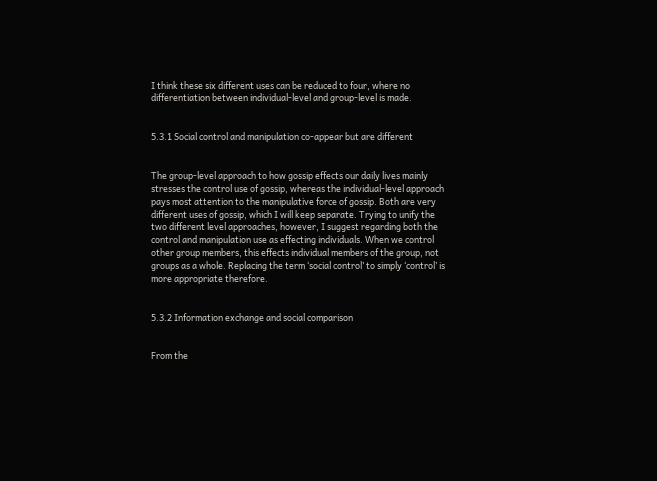I think these six different uses can be reduced to four, where no differentiation between individual-level and group-level is made.


5.3.1 Social control and manipulation co-appear but are different


The group-level approach to how gossip effects our daily lives mainly stresses the control use of gossip, whereas the individual-level approach pays most attention to the manipulative force of gossip. Both are very different uses of gossip, which I will keep separate. Trying to unify the two different level approaches, however, I suggest regarding both the control and manipulation use as effecting individuals. When we control other group members, this effects individual members of the group, not groups as a whole. Replacing the term ‘social control’ to simply ‘control’ is more appropriate therefore.


5.3.2 Information exchange and social comparison


From the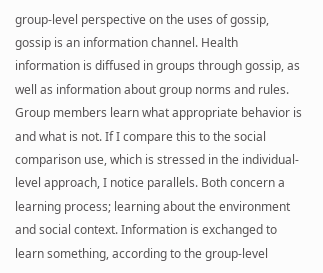group-level perspective on the uses of gossip, gossip is an information channel. Health information is diffused in groups through gossip, as well as information about group norms and rules. Group members learn what appropriate behavior is and what is not. If I compare this to the social comparison use, which is stressed in the individual-level approach, I notice parallels. Both concern a learning process; learning about the environment and social context. Information is exchanged to learn something, according to the group-level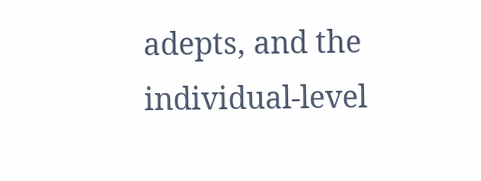adepts, and the individual-level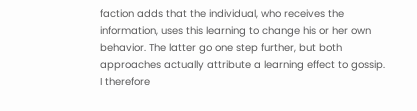faction adds that the individual, who receives the information, uses this learning to change his or her own behavior. The latter go one step further, but both approaches actually attribute a learning effect to gossip. I therefore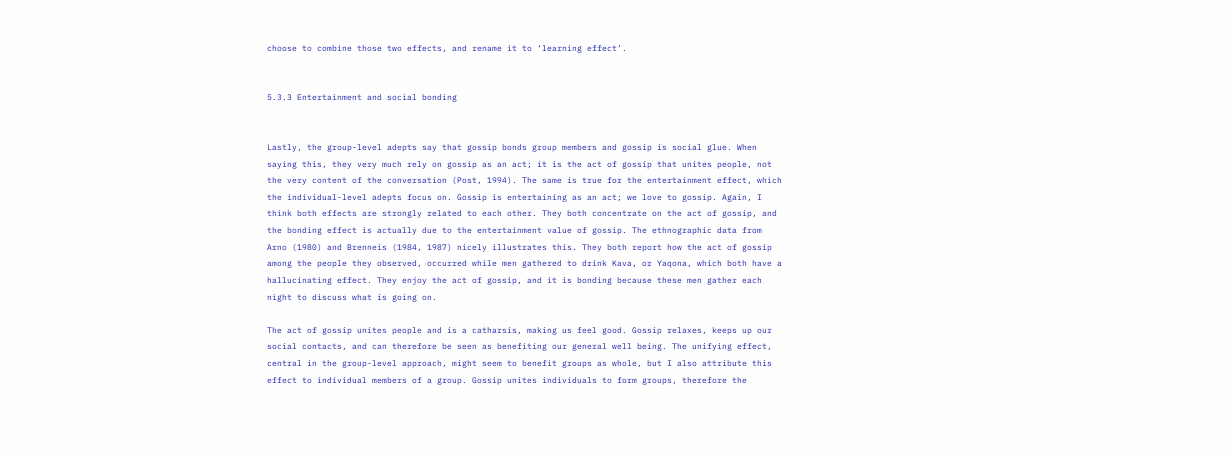choose to combine those two effects, and rename it to ‘learning effect’.


5.3.3 Entertainment and social bonding


Lastly, the group-level adepts say that gossip bonds group members and gossip is social glue. When saying this, they very much rely on gossip as an act; it is the act of gossip that unites people, not the very content of the conversation (Post, 1994). The same is true for the entertainment effect, which the individual-level adepts focus on. Gossip is entertaining as an act; we love to gossip. Again, I think both effects are strongly related to each other. They both concentrate on the act of gossip, and the bonding effect is actually due to the entertainment value of gossip. The ethnographic data from Arno (1980) and Brenneis (1984, 1987) nicely illustrates this. They both report how the act of gossip among the people they observed, occurred while men gathered to drink Kava, or Yaqona, which both have a hallucinating effect. They enjoy the act of gossip, and it is bonding because these men gather each night to discuss what is going on.

The act of gossip unites people and is a catharsis, making us feel good. Gossip relaxes, keeps up our social contacts, and can therefore be seen as benefiting our general well being. The unifying effect, central in the group-level approach, might seem to benefit groups as whole, but I also attribute this effect to individual members of a group. Gossip unites individuals to form groups, therefore the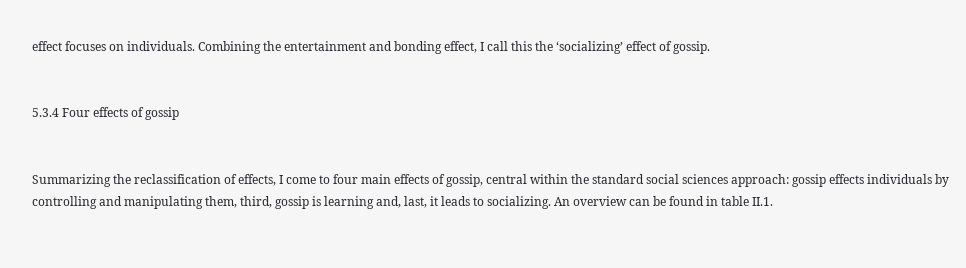effect focuses on individuals. Combining the entertainment and bonding effect, I call this the ‘socializing’ effect of gossip.


5.3.4 Four effects of gossip


Summarizing the reclassification of effects, I come to four main effects of gossip, central within the standard social sciences approach: gossip effects individuals by controlling and manipulating them, third, gossip is learning and, last, it leads to socializing. An overview can be found in table II.1.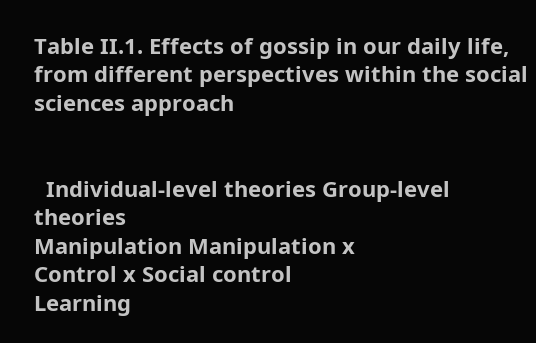Table II.1. Effects of gossip in our daily life, from different perspectives within the social sciences approach


  Individual-level theories Group-level theories
Manipulation Manipulation x
Control x Social control
Learning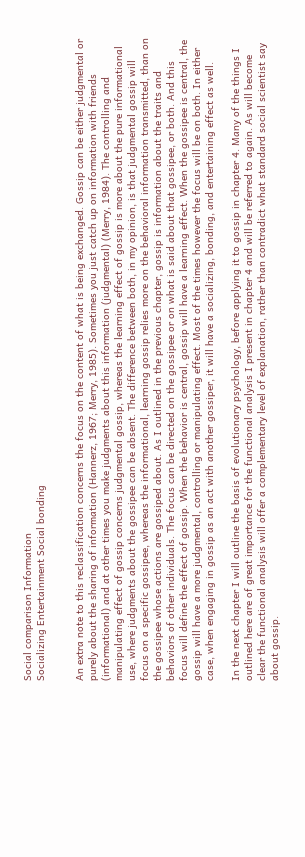Social comparison Information
Socializing Entertainment Social bonding


An extra note to this reclassification concerns the focus on the content of what is being exchanged. Gossip can be either judgmental or purely about the sharing of information (Hannerz, 1967; Merry, 1985). Sometimes you just catch up on information with friends (informational) and at other times you make judgments about this information (judgmental) (Merry, 1984). The controlling and manipulating effect of gossip concerns judgmental gossip, whereas the learning effect of gossip is more about the pure informational use, where judgments about the gossipee can be absent. The difference between both, in my opinion, is that judgmental gossip will focus on a specific gossipee, whereas the informational, learning gossip relies more on the behavioral information transmitted, than on the gossipee whose actions are gossiped about. As I outlined in the previous chapter, gossip is information about the traits and behaviors of other individuals. The focus can be directed on the gossipee or on what is said about that gossipee, or both. And this focus will define the effect of gossip. When the behavior is central, gossip will have a learning effect. When the gossipee is central, the gossip will have a more judgmental, controlling or manipulating effect. Most of the times however the focus will be on both. In either case, when engaging in gossip as an act with another gossiper, it will have a socializing, bonding, and entertaining effect as well.

In the next chapter I will outline the basis of evolutionary psychology, before applying it to gossip in chapter 4. Many of the things I outlined here are of great importance for the functional analysis I present in chapter 4 and will be referred to again. As will become clear the functional analysis will offer a complementary level of explanation, rather than contradict what standard social scientist say about gossip.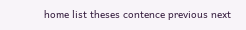home list theses contence previous next